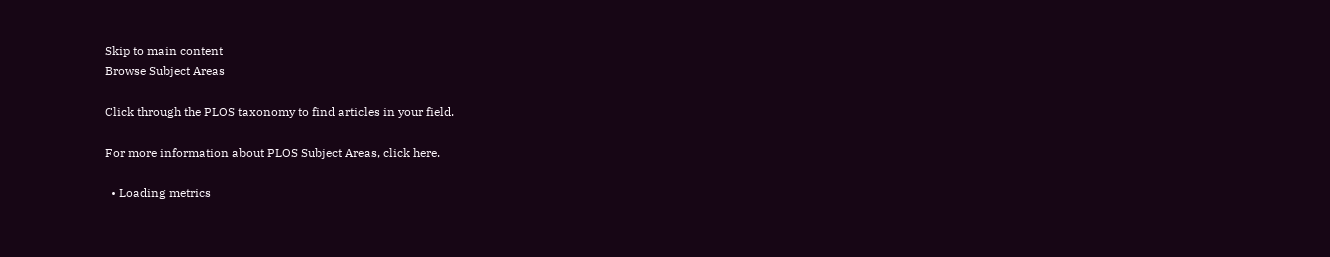Skip to main content
Browse Subject Areas

Click through the PLOS taxonomy to find articles in your field.

For more information about PLOS Subject Areas, click here.

  • Loading metrics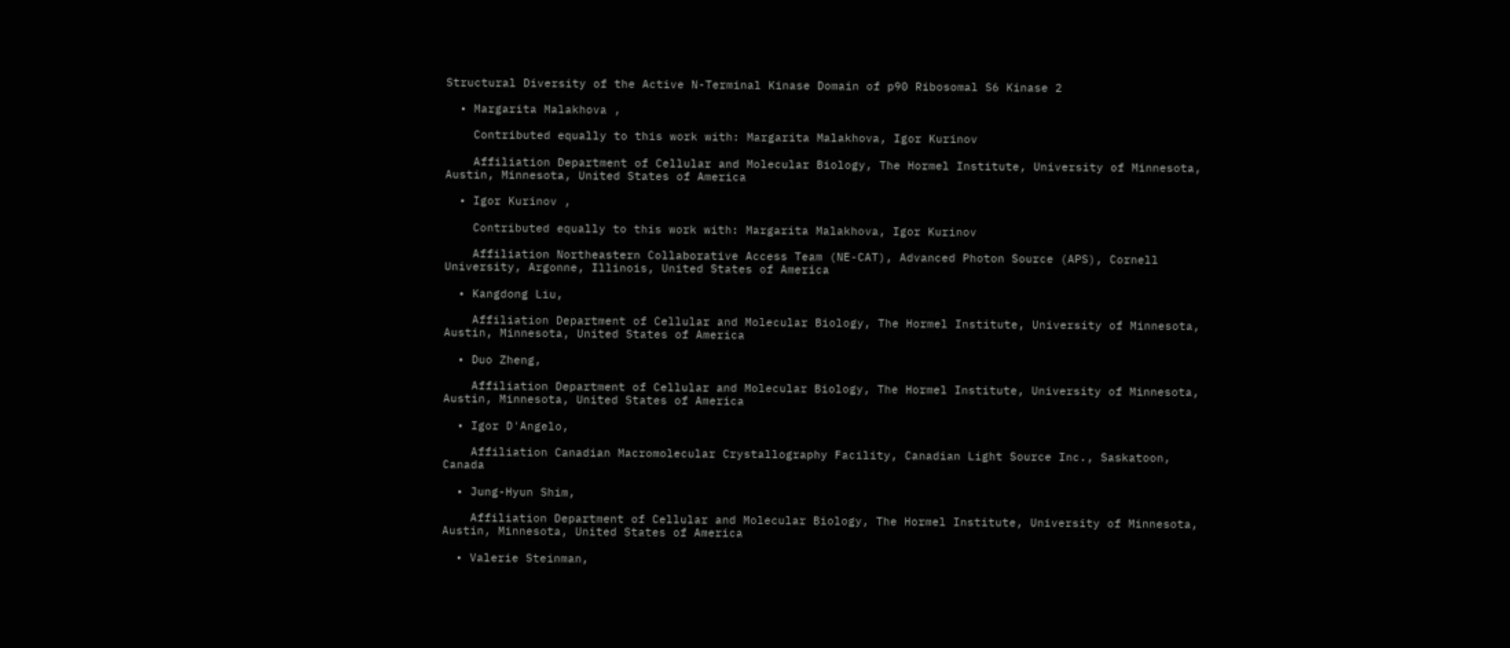Structural Diversity of the Active N-Terminal Kinase Domain of p90 Ribosomal S6 Kinase 2

  • Margarita Malakhova ,

    Contributed equally to this work with: Margarita Malakhova, Igor Kurinov

    Affiliation Department of Cellular and Molecular Biology, The Hormel Institute, University of Minnesota, Austin, Minnesota, United States of America

  • Igor Kurinov ,

    Contributed equally to this work with: Margarita Malakhova, Igor Kurinov

    Affiliation Northeastern Collaborative Access Team (NE-CAT), Advanced Photon Source (APS), Cornell University, Argonne, Illinois, United States of America

  • Kangdong Liu,

    Affiliation Department of Cellular and Molecular Biology, The Hormel Institute, University of Minnesota, Austin, Minnesota, United States of America

  • Duo Zheng,

    Affiliation Department of Cellular and Molecular Biology, The Hormel Institute, University of Minnesota, Austin, Minnesota, United States of America

  • Igor D'Angelo,

    Affiliation Canadian Macromolecular Crystallography Facility, Canadian Light Source Inc., Saskatoon, Canada

  • Jung-Hyun Shim,

    Affiliation Department of Cellular and Molecular Biology, The Hormel Institute, University of Minnesota, Austin, Minnesota, United States of America

  • Valerie Steinman,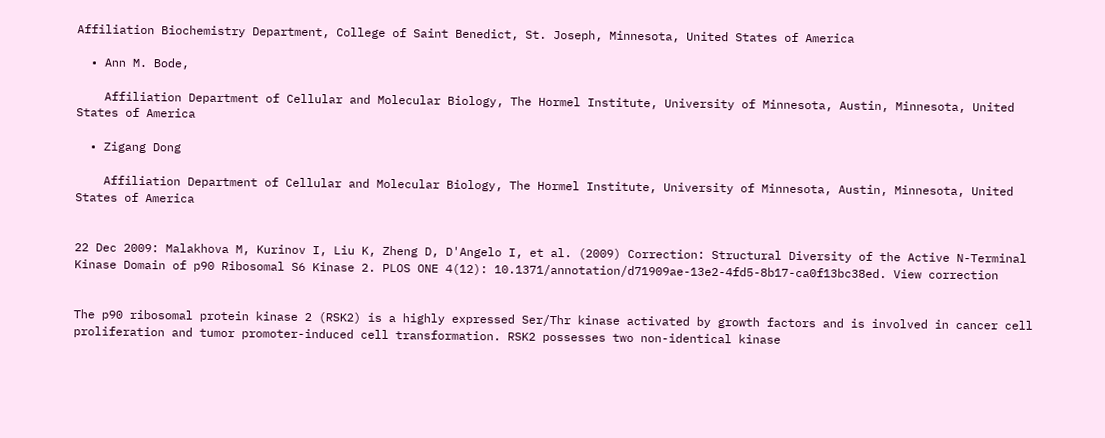Affiliation Biochemistry Department, College of Saint Benedict, St. Joseph, Minnesota, United States of America

  • Ann M. Bode,

    Affiliation Department of Cellular and Molecular Biology, The Hormel Institute, University of Minnesota, Austin, Minnesota, United States of America

  • Zigang Dong

    Affiliation Department of Cellular and Molecular Biology, The Hormel Institute, University of Minnesota, Austin, Minnesota, United States of America


22 Dec 2009: Malakhova M, Kurinov I, Liu K, Zheng D, D'Angelo I, et al. (2009) Correction: Structural Diversity of the Active N-Terminal Kinase Domain of p90 Ribosomal S6 Kinase 2. PLOS ONE 4(12): 10.1371/annotation/d71909ae-13e2-4fd5-8b17-ca0f13bc38ed. View correction


The p90 ribosomal protein kinase 2 (RSK2) is a highly expressed Ser/Thr kinase activated by growth factors and is involved in cancer cell proliferation and tumor promoter-induced cell transformation. RSK2 possesses two non-identical kinase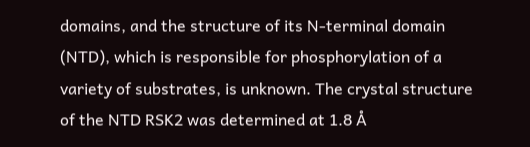domains, and the structure of its N-terminal domain (NTD), which is responsible for phosphorylation of a variety of substrates, is unknown. The crystal structure of the NTD RSK2 was determined at 1.8 Å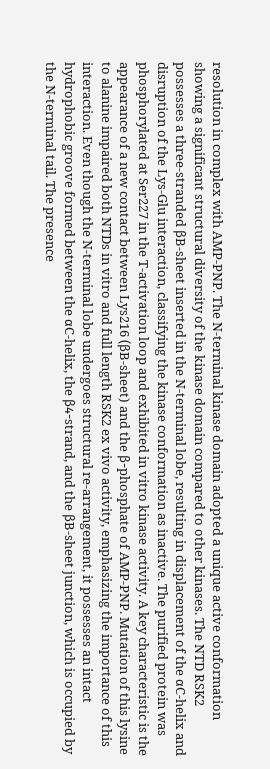resolution in complex with AMP-PNP. The N-terminal kinase domain adopted a unique active conformation showing a significant structural diversity of the kinase domain compared to other kinases. The NTD RSK2 possesses a three-stranded βB-sheet inserted in the N-terminal lobe, resulting in displacement of the αC-helix and disruption of the Lys-Glu interaction, classifying the kinase conformation as inactive. The purified protein was phosphorylated at Ser227 in the T-activation loop and exhibited in vitro kinase activity. A key characteristic is the appearance of a new contact between Lys216 (βB-sheet) and the β-phosphate of AMP-PNP. Mutation of this lysine to alanine impaired both NTDs in vitro and full length RSK2 ex vivo activity, emphasizing the importance of this interaction. Even though the N-terminal lobe undergoes structural re-arrangement, it possesses an intact hydrophobic groove formed between the αC-helix, the β4-strand, and the βB-sheet junction, which is occupied by the N-terminal tail. The presence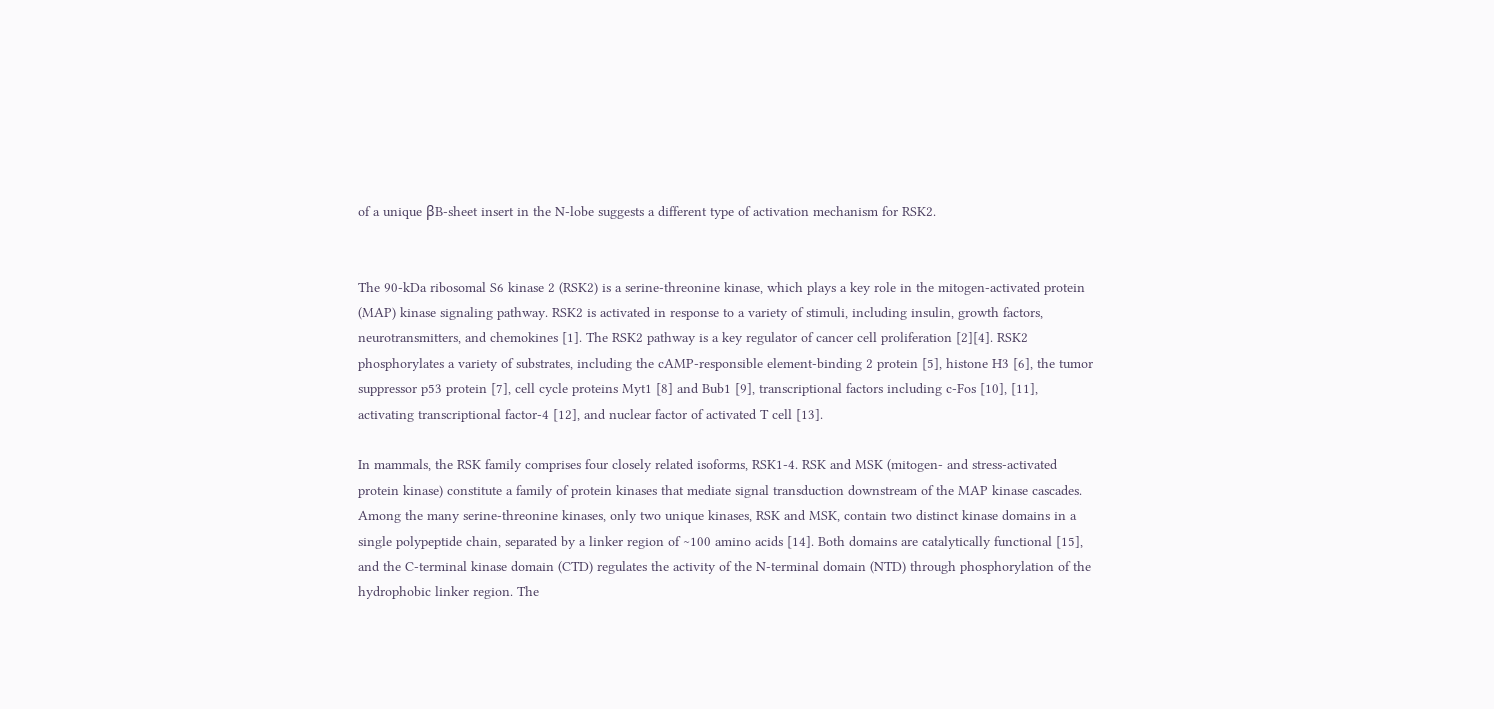of a unique βB-sheet insert in the N-lobe suggests a different type of activation mechanism for RSK2.


The 90-kDa ribosomal S6 kinase 2 (RSK2) is a serine-threonine kinase, which plays a key role in the mitogen-activated protein (MAP) kinase signaling pathway. RSK2 is activated in response to a variety of stimuli, including insulin, growth factors, neurotransmitters, and chemokines [1]. The RSK2 pathway is a key regulator of cancer cell proliferation [2][4]. RSK2 phosphorylates a variety of substrates, including the cAMP-responsible element-binding 2 protein [5], histone H3 [6], the tumor suppressor p53 protein [7], cell cycle proteins Myt1 [8] and Bub1 [9], transcriptional factors including c-Fos [10], [11], activating transcriptional factor-4 [12], and nuclear factor of activated T cell [13].

In mammals, the RSK family comprises four closely related isoforms, RSK1-4. RSK and MSK (mitogen- and stress-activated protein kinase) constitute a family of protein kinases that mediate signal transduction downstream of the MAP kinase cascades. Among the many serine-threonine kinases, only two unique kinases, RSK and MSK, contain two distinct kinase domains in a single polypeptide chain, separated by a linker region of ∼100 amino acids [14]. Both domains are catalytically functional [15], and the C-terminal kinase domain (CTD) regulates the activity of the N-terminal domain (NTD) through phosphorylation of the hydrophobic linker region. The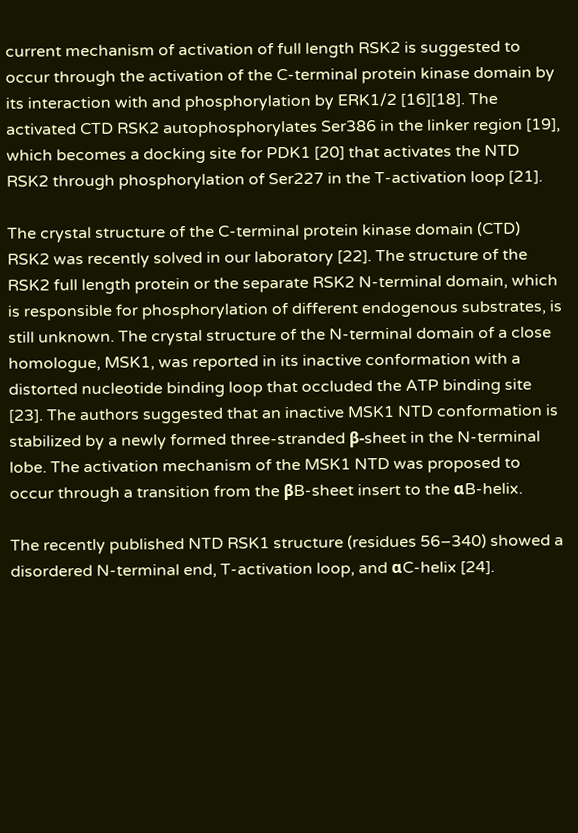current mechanism of activation of full length RSK2 is suggested to occur through the activation of the C-terminal protein kinase domain by its interaction with and phosphorylation by ERK1/2 [16][18]. The activated CTD RSK2 autophosphorylates Ser386 in the linker region [19], which becomes a docking site for PDK1 [20] that activates the NTD RSK2 through phosphorylation of Ser227 in the T-activation loop [21].

The crystal structure of the C-terminal protein kinase domain (CTD) RSK2 was recently solved in our laboratory [22]. The structure of the RSK2 full length protein or the separate RSK2 N-terminal domain, which is responsible for phosphorylation of different endogenous substrates, is still unknown. The crystal structure of the N-terminal domain of a close homologue, MSK1, was reported in its inactive conformation with a distorted nucleotide binding loop that occluded the ATP binding site [23]. The authors suggested that an inactive MSK1 NTD conformation is stabilized by a newly formed three-stranded β-sheet in the N-terminal lobe. The activation mechanism of the MSK1 NTD was proposed to occur through a transition from the βB-sheet insert to the αB-helix.

The recently published NTD RSK1 structure (residues 56–340) showed a disordered N-terminal end, T-activation loop, and αC-helix [24].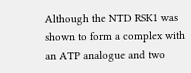Although the NTD RSK1 was shown to form a complex with an ATP analogue and two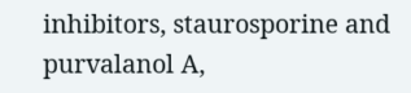inhibitors, staurosporine and purvalanol A,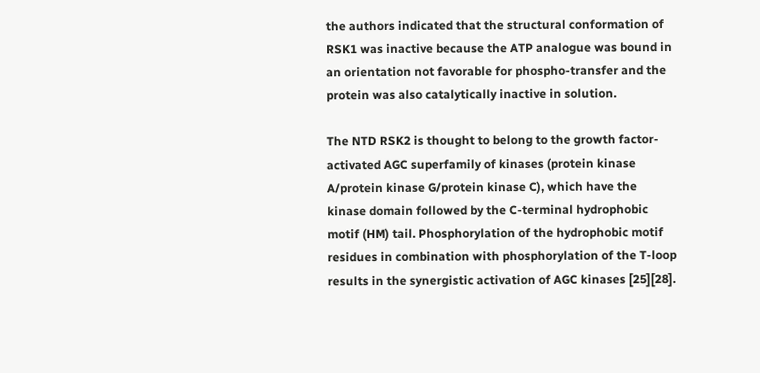the authors indicated that the structural conformation of RSK1 was inactive because the ATP analogue was bound in an orientation not favorable for phospho-transfer and the protein was also catalytically inactive in solution.

The NTD RSK2 is thought to belong to the growth factor-activated AGC superfamily of kinases (protein kinase A/protein kinase G/protein kinase C), which have the kinase domain followed by the C-terminal hydrophobic motif (HM) tail. Phosphorylation of the hydrophobic motif residues in combination with phosphorylation of the T-loop results in the synergistic activation of AGC kinases [25][28].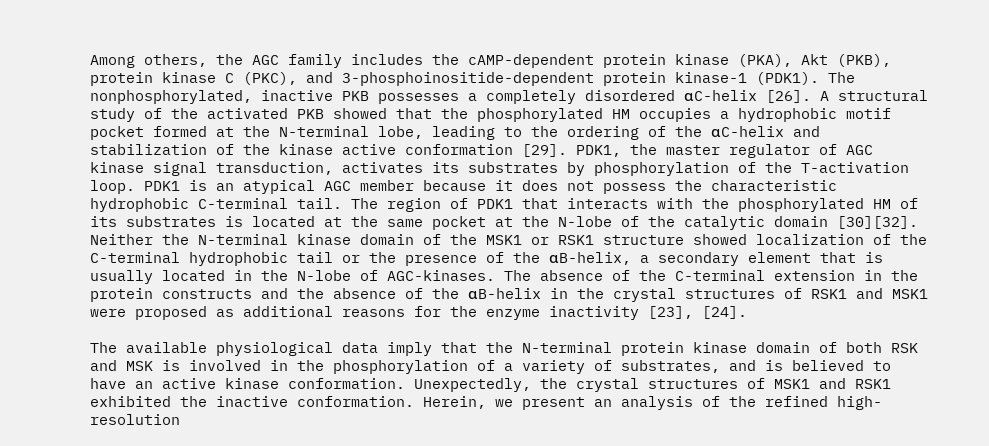Among others, the AGC family includes the cAMP-dependent protein kinase (PKA), Akt (PKB), protein kinase C (PKC), and 3-phosphoinositide-dependent protein kinase-1 (PDK1). The nonphosphorylated, inactive PKB possesses a completely disordered αC-helix [26]. A structural study of the activated PKB showed that the phosphorylated HM occupies a hydrophobic motif pocket formed at the N-terminal lobe, leading to the ordering of the αC-helix and stabilization of the kinase active conformation [29]. PDK1, the master regulator of AGC kinase signal transduction, activates its substrates by phosphorylation of the T-activation loop. PDK1 is an atypical AGC member because it does not possess the characteristic hydrophobic C-terminal tail. The region of PDK1 that interacts with the phosphorylated HM of its substrates is located at the same pocket at the N-lobe of the catalytic domain [30][32]. Neither the N-terminal kinase domain of the MSK1 or RSK1 structure showed localization of the C-terminal hydrophobic tail or the presence of the αB-helix, a secondary element that is usually located in the N-lobe of AGC-kinases. The absence of the C-terminal extension in the protein constructs and the absence of the αB-helix in the crystal structures of RSK1 and MSK1 were proposed as additional reasons for the enzyme inactivity [23], [24].

The available physiological data imply that the N-terminal protein kinase domain of both RSK and MSK is involved in the phosphorylation of a variety of substrates, and is believed to have an active kinase conformation. Unexpectedly, the crystal structures of MSK1 and RSK1 exhibited the inactive conformation. Herein, we present an analysis of the refined high-resolution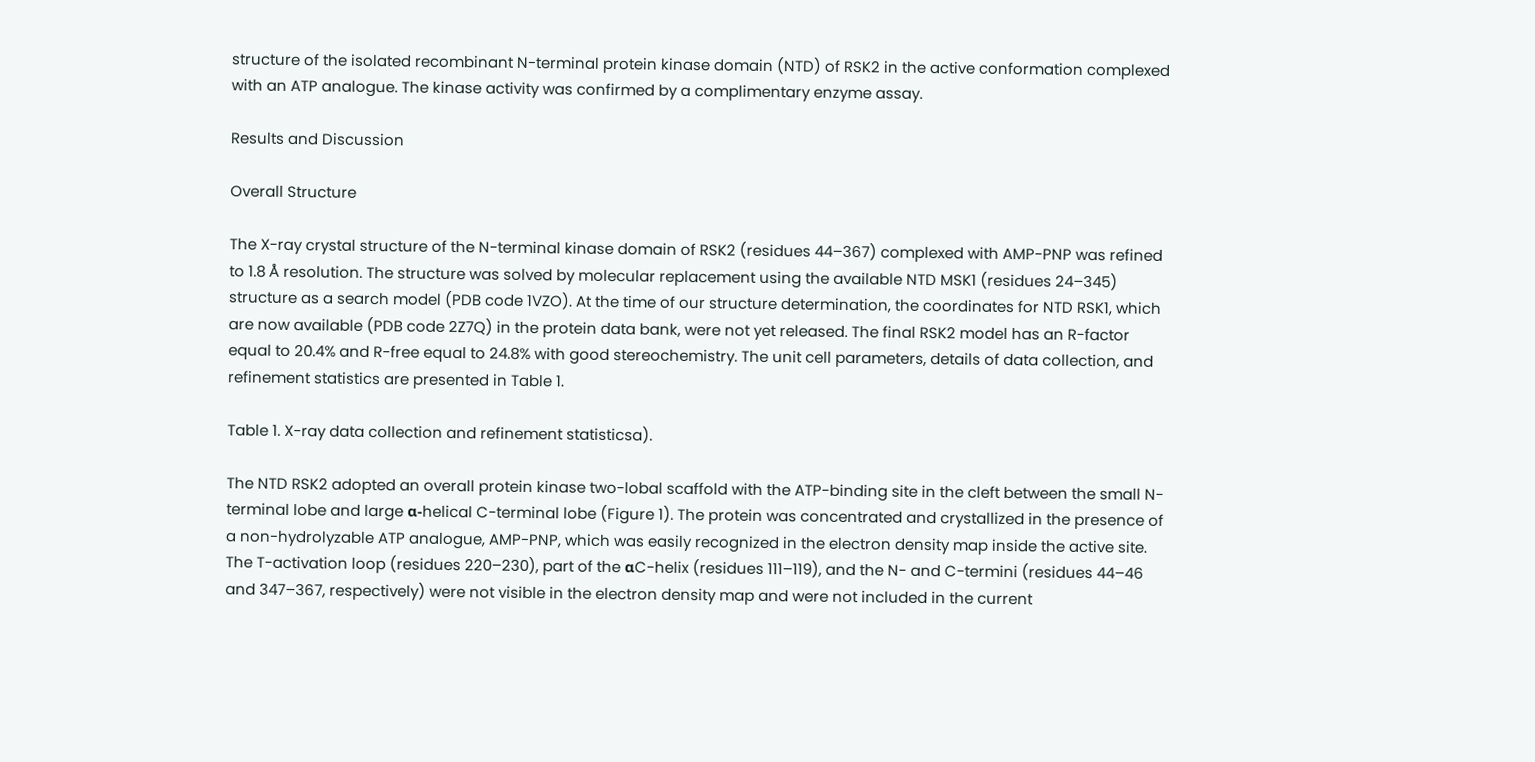structure of the isolated recombinant N-terminal protein kinase domain (NTD) of RSK2 in the active conformation complexed with an ATP analogue. The kinase activity was confirmed by a complimentary enzyme assay.

Results and Discussion

Overall Structure

The X-ray crystal structure of the N-terminal kinase domain of RSK2 (residues 44–367) complexed with AMP-PNP was refined to 1.8 Å resolution. The structure was solved by molecular replacement using the available NTD MSK1 (residues 24–345) structure as a search model (PDB code 1VZO). At the time of our structure determination, the coordinates for NTD RSK1, which are now available (PDB code 2Z7Q) in the protein data bank, were not yet released. The final RSK2 model has an R-factor equal to 20.4% and R-free equal to 24.8% with good stereochemistry. The unit cell parameters, details of data collection, and refinement statistics are presented in Table 1.

Table 1. X-ray data collection and refinement statisticsa).

The NTD RSK2 adopted an overall protein kinase two-lobal scaffold with the ATP-binding site in the cleft between the small N-terminal lobe and large α-helical C-terminal lobe (Figure 1). The protein was concentrated and crystallized in the presence of a non-hydrolyzable ATP analogue, AMP-PNP, which was easily recognized in the electron density map inside the active site. The T-activation loop (residues 220–230), part of the αC-helix (residues 111–119), and the N- and C-termini (residues 44–46 and 347–367, respectively) were not visible in the electron density map and were not included in the current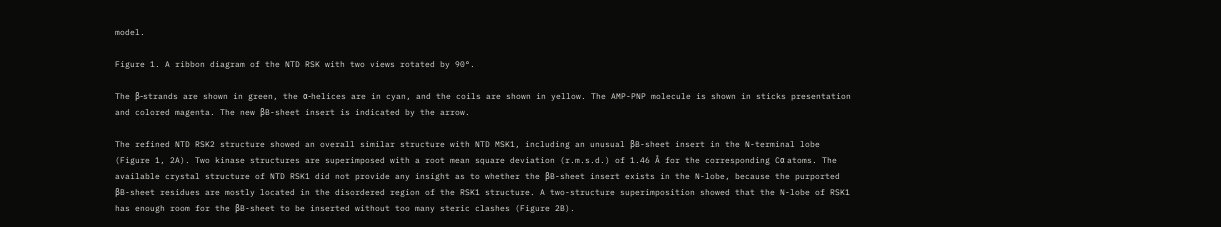model.

Figure 1. A ribbon diagram of the NTD RSK with two views rotated by 90°.

The β-strands are shown in green, the α-helices are in cyan, and the coils are shown in yellow. The AMP-PNP molecule is shown in sticks presentation and colored magenta. The new βB-sheet insert is indicated by the arrow.

The refined NTD RSK2 structure showed an overall similar structure with NTD MSK1, including an unusual βB-sheet insert in the N-terminal lobe (Figure 1, 2A). Two kinase structures are superimposed with a root mean square deviation (r.m.s.d.) of 1.46 Å for the corresponding Cα atoms. The available crystal structure of NTD RSK1 did not provide any insight as to whether the βB-sheet insert exists in the N-lobe, because the purported βB-sheet residues are mostly located in the disordered region of the RSK1 structure. A two-structure superimposition showed that the N-lobe of RSK1 has enough room for the βB-sheet to be inserted without too many steric clashes (Figure 2B).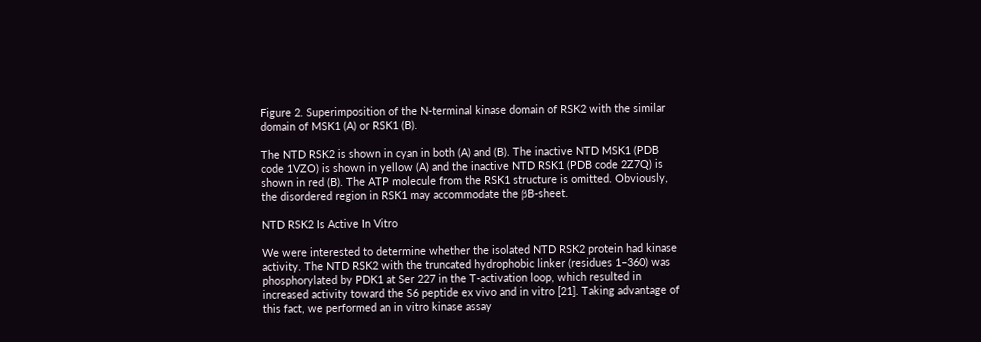Figure 2. Superimposition of the N-terminal kinase domain of RSK2 with the similar domain of MSK1 (A) or RSK1 (B).

The NTD RSK2 is shown in cyan in both (A) and (B). The inactive NTD MSK1 (PDB code 1VZO) is shown in yellow (A) and the inactive NTD RSK1 (PDB code 2Z7Q) is shown in red (B). The ATP molecule from the RSK1 structure is omitted. Obviously, the disordered region in RSK1 may accommodate the βB-sheet.

NTD RSK2 Is Active In Vitro

We were interested to determine whether the isolated NTD RSK2 protein had kinase activity. The NTD RSK2 with the truncated hydrophobic linker (residues 1–360) was phosphorylated by PDK1 at Ser 227 in the T-activation loop, which resulted in increased activity toward the S6 peptide ex vivo and in vitro [21]. Taking advantage of this fact, we performed an in vitro kinase assay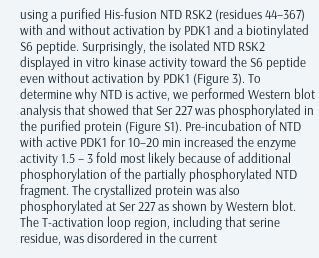using a purified His-fusion NTD RSK2 (residues 44–367) with and without activation by PDK1 and a biotinylated S6 peptide. Surprisingly, the isolated NTD RSK2 displayed in vitro kinase activity toward the S6 peptide even without activation by PDK1 (Figure 3). To determine why NTD is active, we performed Western blot analysis that showed that Ser 227 was phosphorylated in the purified protein (Figure S1). Pre-incubation of NTD with active PDK1 for 10–20 min increased the enzyme activity 1.5 – 3 fold most likely because of additional phosphorylation of the partially phosphorylated NTD fragment. The crystallized protein was also phosphorylated at Ser 227 as shown by Western blot. The T-activation loop region, including that serine residue, was disordered in the current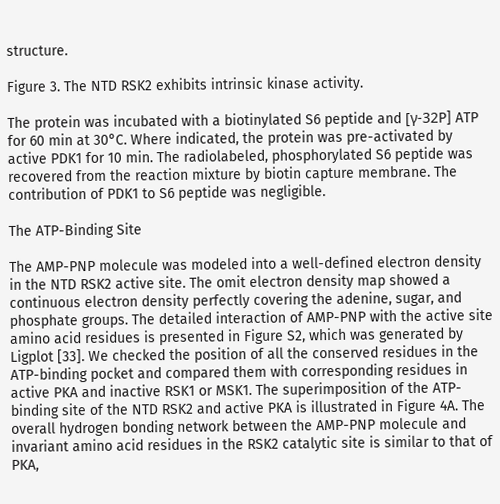structure.

Figure 3. The NTD RSK2 exhibits intrinsic kinase activity.

The protein was incubated with a biotinylated S6 peptide and [γ-32P] ATP for 60 min at 30°C. Where indicated, the protein was pre-activated by active PDK1 for 10 min. The radiolabeled, phosphorylated S6 peptide was recovered from the reaction mixture by biotin capture membrane. The contribution of PDK1 to S6 peptide was negligible.

The ATP-Binding Site

The AMP-PNP molecule was modeled into a well-defined electron density in the NTD RSK2 active site. The omit electron density map showed a continuous electron density perfectly covering the adenine, sugar, and phosphate groups. The detailed interaction of AMP-PNP with the active site amino acid residues is presented in Figure S2, which was generated by Ligplot [33]. We checked the position of all the conserved residues in the ATP-binding pocket and compared them with corresponding residues in active PKA and inactive RSK1 or MSK1. The superimposition of the ATP-binding site of the NTD RSK2 and active PKA is illustrated in Figure 4A. The overall hydrogen bonding network between the AMP-PNP molecule and invariant amino acid residues in the RSK2 catalytic site is similar to that of PKA,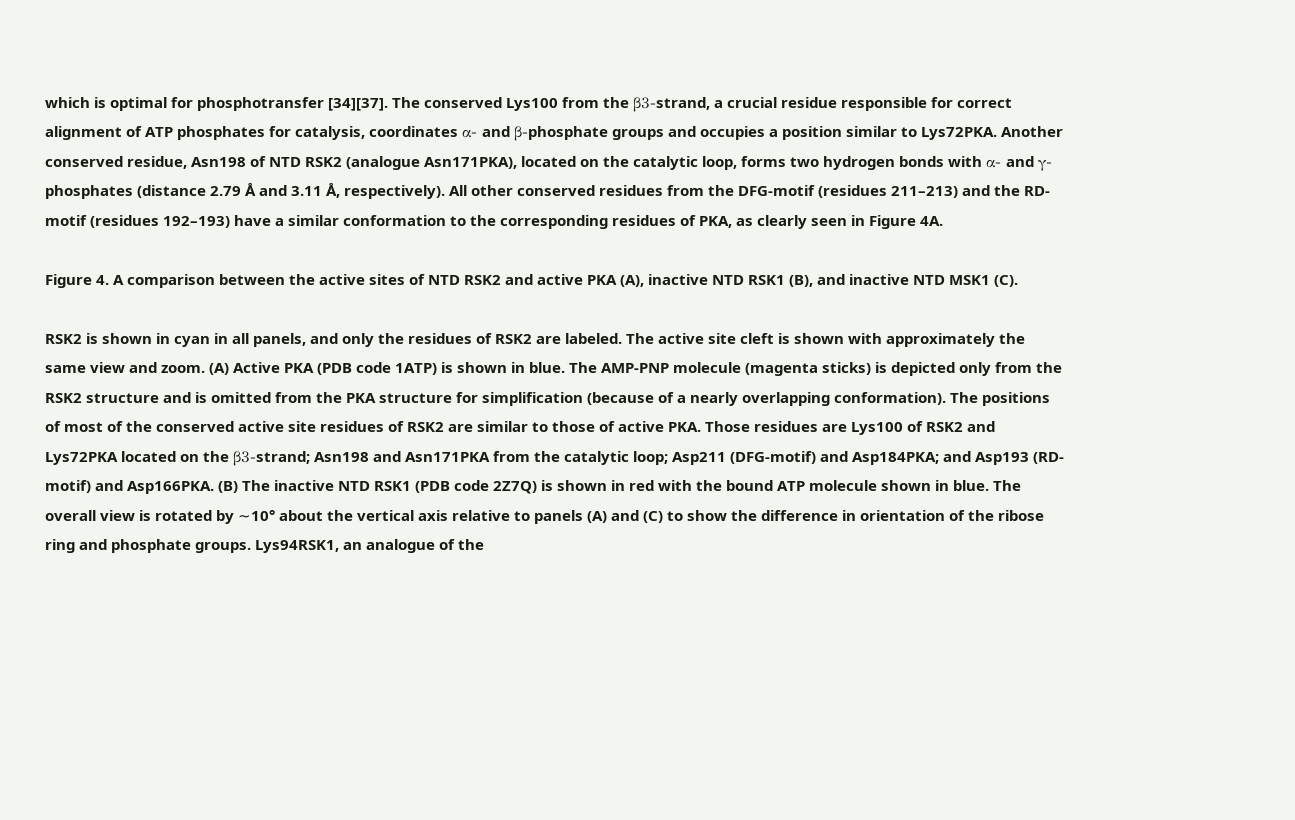which is optimal for phosphotransfer [34][37]. The conserved Lys100 from the β3-strand, a crucial residue responsible for correct alignment of ATP phosphates for catalysis, coordinates α- and β-phosphate groups and occupies a position similar to Lys72PKA. Another conserved residue, Asn198 of NTD RSK2 (analogue Asn171PKA), located on the catalytic loop, forms two hydrogen bonds with α- and γ-phosphates (distance 2.79 Å and 3.11 Å, respectively). All other conserved residues from the DFG-motif (residues 211–213) and the RD-motif (residues 192–193) have a similar conformation to the corresponding residues of PKA, as clearly seen in Figure 4A.

Figure 4. A comparison between the active sites of NTD RSK2 and active PKA (A), inactive NTD RSK1 (B), and inactive NTD MSK1 (C).

RSK2 is shown in cyan in all panels, and only the residues of RSK2 are labeled. The active site cleft is shown with approximately the same view and zoom. (A) Active PKA (PDB code 1ATP) is shown in blue. The AMP-PNP molecule (magenta sticks) is depicted only from the RSK2 structure and is omitted from the PKA structure for simplification (because of a nearly overlapping conformation). The positions of most of the conserved active site residues of RSK2 are similar to those of active PKA. Those residues are Lys100 of RSK2 and Lys72PKA located on the β3-strand; Asn198 and Asn171PKA from the catalytic loop; Asp211 (DFG-motif) and Asp184PKA; and Asp193 (RD-motif) and Asp166PKA. (B) The inactive NTD RSK1 (PDB code 2Z7Q) is shown in red with the bound ATP molecule shown in blue. The overall view is rotated by ∼10° about the vertical axis relative to panels (A) and (C) to show the difference in orientation of the ribose ring and phosphate groups. Lys94RSK1, an analogue of the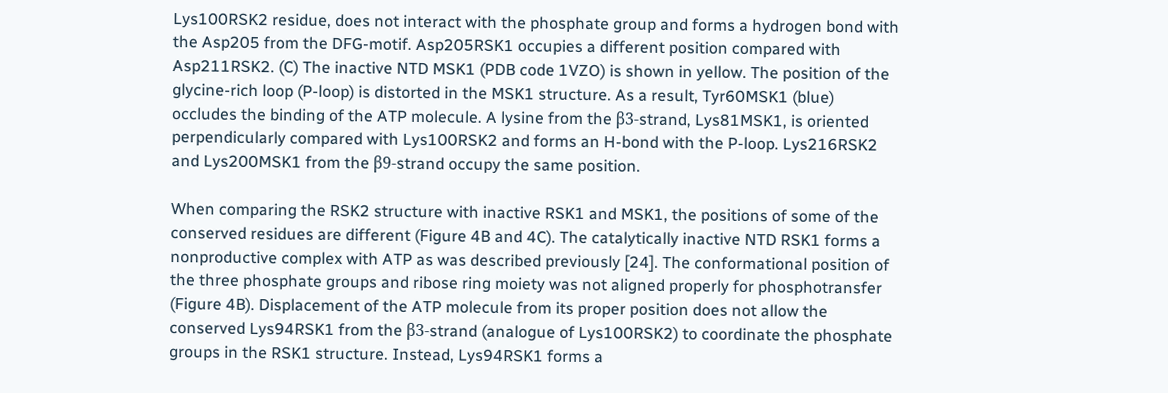Lys100RSK2 residue, does not interact with the phosphate group and forms a hydrogen bond with the Asp205 from the DFG-motif. Asp205RSK1 occupies a different position compared with Asp211RSK2. (C) The inactive NTD MSK1 (PDB code 1VZO) is shown in yellow. The position of the glycine-rich loop (P-loop) is distorted in the MSK1 structure. As a result, Tyr60MSK1 (blue) occludes the binding of the ATP molecule. A lysine from the β3-strand, Lys81MSK1, is oriented perpendicularly compared with Lys100RSK2 and forms an H-bond with the P-loop. Lys216RSK2 and Lys200MSK1 from the β9-strand occupy the same position.

When comparing the RSK2 structure with inactive RSK1 and MSK1, the positions of some of the conserved residues are different (Figure 4B and 4C). The catalytically inactive NTD RSK1 forms a nonproductive complex with ATP as was described previously [24]. The conformational position of the three phosphate groups and ribose ring moiety was not aligned properly for phosphotransfer (Figure 4B). Displacement of the ATP molecule from its proper position does not allow the conserved Lys94RSK1 from the β3-strand (analogue of Lys100RSK2) to coordinate the phosphate groups in the RSK1 structure. Instead, Lys94RSK1 forms a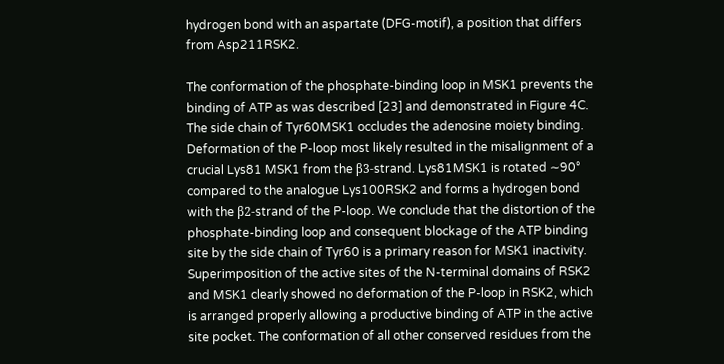hydrogen bond with an aspartate (DFG-motif), a position that differs from Asp211RSK2.

The conformation of the phosphate-binding loop in MSK1 prevents the binding of ATP as was described [23] and demonstrated in Figure 4C. The side chain of Tyr60MSK1 occludes the adenosine moiety binding. Deformation of the P-loop most likely resulted in the misalignment of a crucial Lys81 MSK1 from the β3-strand. Lys81MSK1 is rotated ∼90° compared to the analogue Lys100RSK2 and forms a hydrogen bond with the β2-strand of the P-loop. We conclude that the distortion of the phosphate-binding loop and consequent blockage of the ATP binding site by the side chain of Tyr60 is a primary reason for MSK1 inactivity. Superimposition of the active sites of the N-terminal domains of RSK2 and MSK1 clearly showed no deformation of the P-loop in RSK2, which is arranged properly allowing a productive binding of ATP in the active site pocket. The conformation of all other conserved residues from the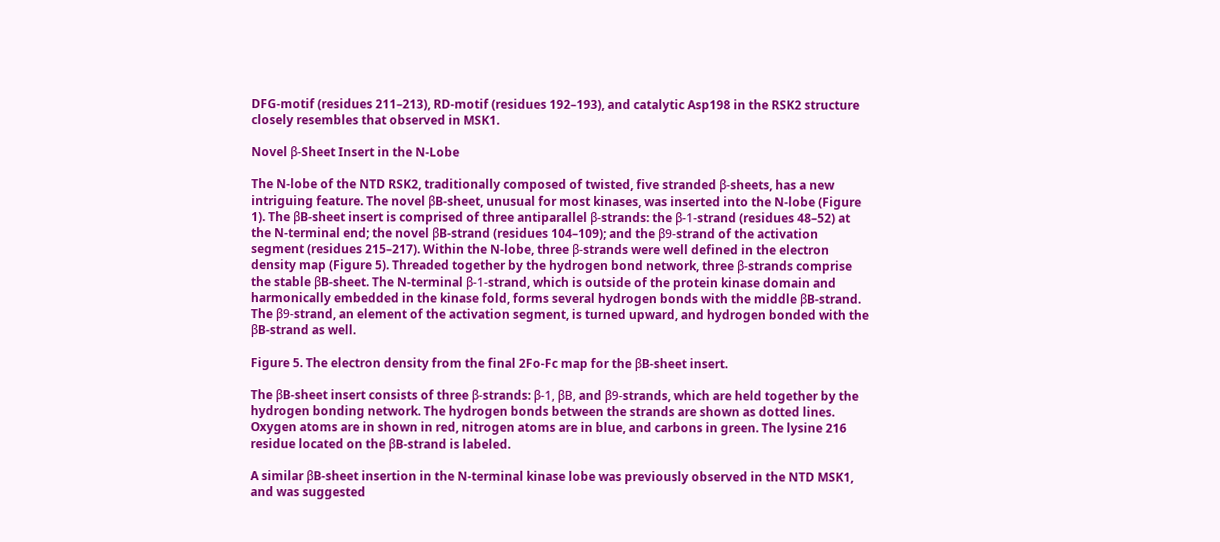DFG-motif (residues 211–213), RD-motif (residues 192–193), and catalytic Asp198 in the RSK2 structure closely resembles that observed in MSK1.

Novel β-Sheet Insert in the N-Lobe

The N-lobe of the NTD RSK2, traditionally composed of twisted, five stranded β-sheets, has a new intriguing feature. The novel βB-sheet, unusual for most kinases, was inserted into the N-lobe (Figure 1). The βB-sheet insert is comprised of three antiparallel β-strands: the β-1-strand (residues 48–52) at the N-terminal end; the novel βB-strand (residues 104–109); and the β9-strand of the activation segment (residues 215–217). Within the N-lobe, three β-strands were well defined in the electron density map (Figure 5). Threaded together by the hydrogen bond network, three β-strands comprise the stable βB-sheet. The N-terminal β-1-strand, which is outside of the protein kinase domain and harmonically embedded in the kinase fold, forms several hydrogen bonds with the middle βB-strand. The β9-strand, an element of the activation segment, is turned upward, and hydrogen bonded with the βB-strand as well.

Figure 5. The electron density from the final 2Fo-Fc map for the βB-sheet insert.

The βB-sheet insert consists of three β-strands: β-1, βB, and β9-strands, which are held together by the hydrogen bonding network. The hydrogen bonds between the strands are shown as dotted lines. Oxygen atoms are in shown in red, nitrogen atoms are in blue, and carbons in green. The lysine 216 residue located on the βB-strand is labeled.

A similar βB-sheet insertion in the N-terminal kinase lobe was previously observed in the NTD MSK1, and was suggested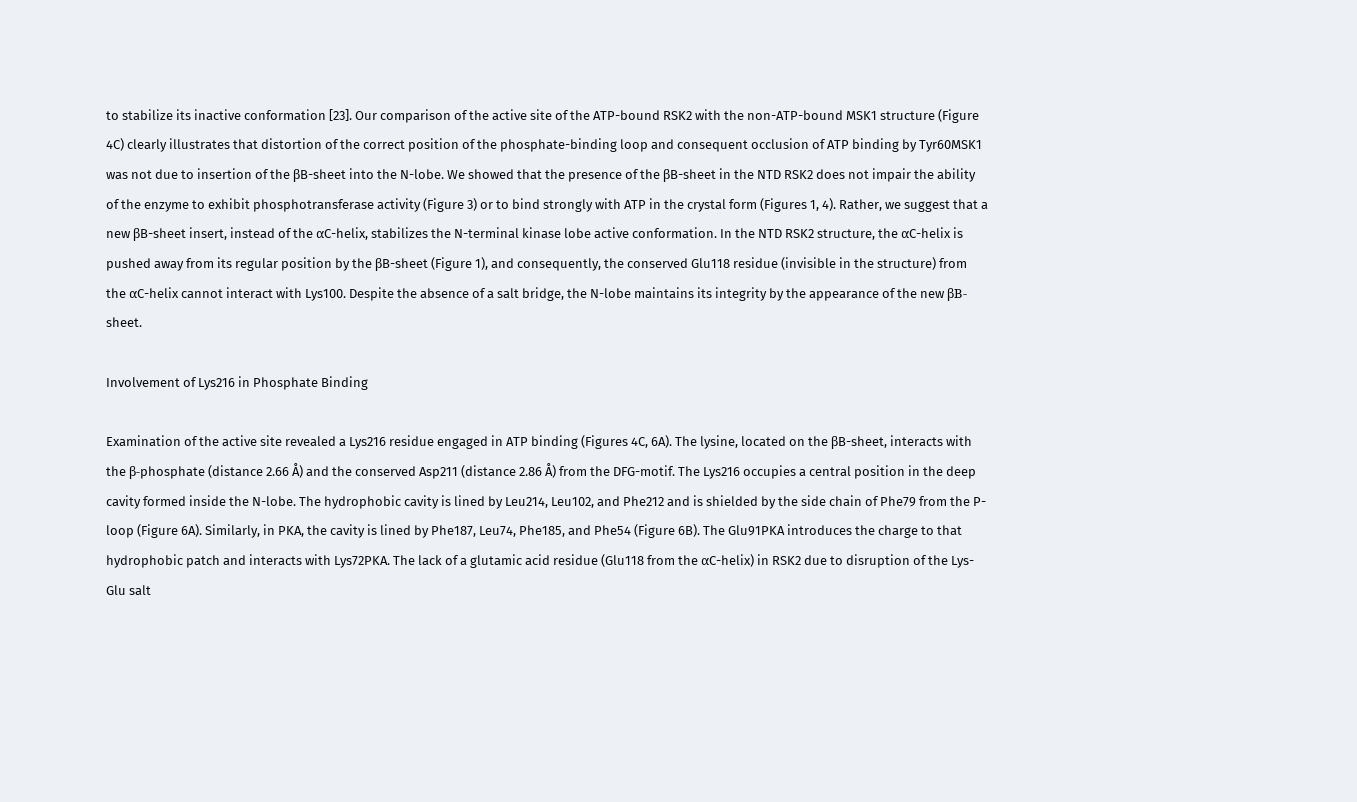to stabilize its inactive conformation [23]. Our comparison of the active site of the ATP-bound RSK2 with the non-ATP-bound MSK1 structure (Figure 4C) clearly illustrates that distortion of the correct position of the phosphate-binding loop and consequent occlusion of ATP binding by Tyr60MSK1 was not due to insertion of the βB-sheet into the N-lobe. We showed that the presence of the βB-sheet in the NTD RSK2 does not impair the ability of the enzyme to exhibit phosphotransferase activity (Figure 3) or to bind strongly with ATP in the crystal form (Figures 1, 4). Rather, we suggest that a new βB-sheet insert, instead of the αC-helix, stabilizes the N-terminal kinase lobe active conformation. In the NTD RSK2 structure, the αC-helix is pushed away from its regular position by the βB-sheet (Figure 1), and consequently, the conserved Glu118 residue (invisible in the structure) from the αC-helix cannot interact with Lys100. Despite the absence of a salt bridge, the N-lobe maintains its integrity by the appearance of the new βB-sheet.

Involvement of Lys216 in Phosphate Binding

Examination of the active site revealed a Lys216 residue engaged in ATP binding (Figures 4C, 6A). The lysine, located on the βB-sheet, interacts with the β-phosphate (distance 2.66 Å) and the conserved Asp211 (distance 2.86 Å) from the DFG-motif. The Lys216 occupies a central position in the deep cavity formed inside the N-lobe. The hydrophobic cavity is lined by Leu214, Leu102, and Phe212 and is shielded by the side chain of Phe79 from the P-loop (Figure 6A). Similarly, in PKA, the cavity is lined by Phe187, Leu74, Phe185, and Phe54 (Figure 6B). The Glu91PKA introduces the charge to that hydrophobic patch and interacts with Lys72PKA. The lack of a glutamic acid residue (Glu118 from the αC-helix) in RSK2 due to disruption of the Lys-Glu salt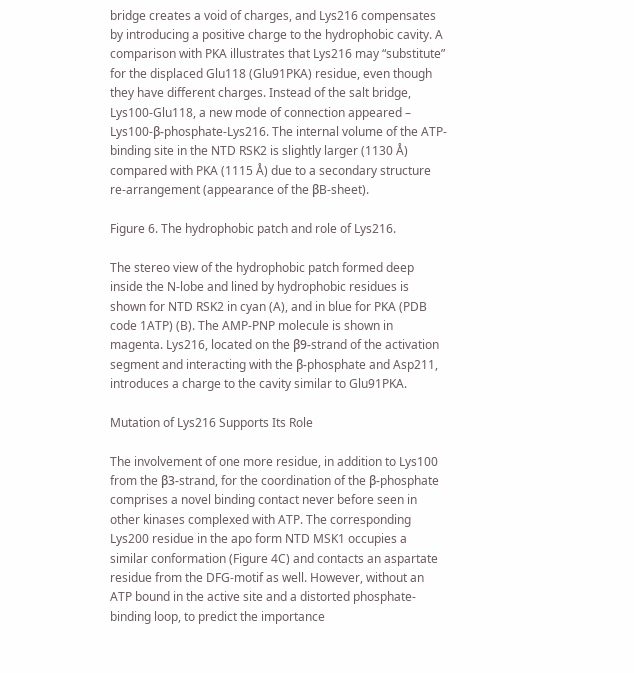bridge creates a void of charges, and Lys216 compensates by introducing a positive charge to the hydrophobic cavity. A comparison with PKA illustrates that Lys216 may “substitute” for the displaced Glu118 (Glu91PKA) residue, even though they have different charges. Instead of the salt bridge, Lys100-Glu118, a new mode of connection appeared – Lys100-β-phosphate-Lys216. The internal volume of the ATP-binding site in the NTD RSK2 is slightly larger (1130 Å) compared with PKA (1115 Å) due to a secondary structure re-arrangement (appearance of the βB-sheet).

Figure 6. The hydrophobic patch and role of Lys216.

The stereo view of the hydrophobic patch formed deep inside the N-lobe and lined by hydrophobic residues is shown for NTD RSK2 in cyan (A), and in blue for PKA (PDB code 1ATP) (B). The AMP-PNP molecule is shown in magenta. Lys216, located on the β9-strand of the activation segment and interacting with the β-phosphate and Asp211, introduces a charge to the cavity similar to Glu91PKA.

Mutation of Lys216 Supports Its Role

The involvement of one more residue, in addition to Lys100 from the β3-strand, for the coordination of the β-phosphate comprises a novel binding contact never before seen in other kinases complexed with ATP. The corresponding Lys200 residue in the apo form NTD MSK1 occupies a similar conformation (Figure 4C) and contacts an aspartate residue from the DFG-motif as well. However, without an ATP bound in the active site and a distorted phosphate-binding loop, to predict the importance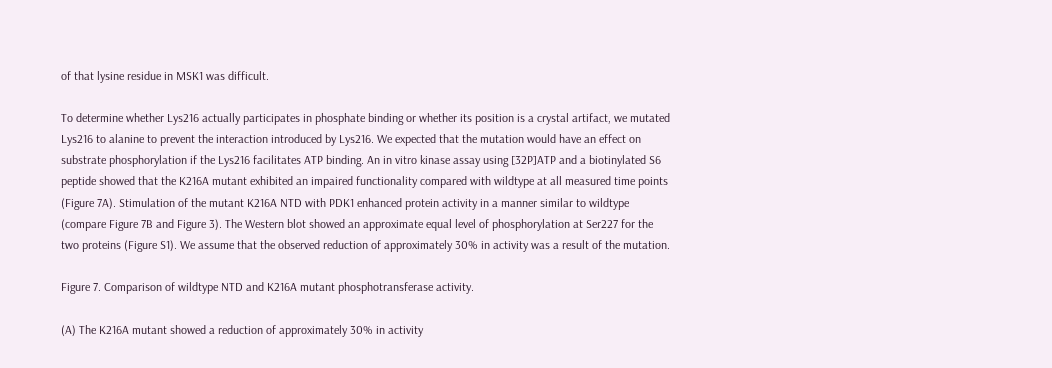of that lysine residue in MSK1 was difficult.

To determine whether Lys216 actually participates in phosphate binding or whether its position is a crystal artifact, we mutated Lys216 to alanine to prevent the interaction introduced by Lys216. We expected that the mutation would have an effect on substrate phosphorylation if the Lys216 facilitates ATP binding. An in vitro kinase assay using [32P]ATP and a biotinylated S6 peptide showed that the K216A mutant exhibited an impaired functionality compared with wildtype at all measured time points (Figure 7A). Stimulation of the mutant K216A NTD with PDK1 enhanced protein activity in a manner similar to wildtype (compare Figure 7B and Figure 3). The Western blot showed an approximate equal level of phosphorylation at Ser227 for the two proteins (Figure S1). We assume that the observed reduction of approximately 30% in activity was a result of the mutation.

Figure 7. Comparison of wildtype NTD and K216A mutant phosphotransferase activity.

(A) The K216A mutant showed a reduction of approximately 30% in activity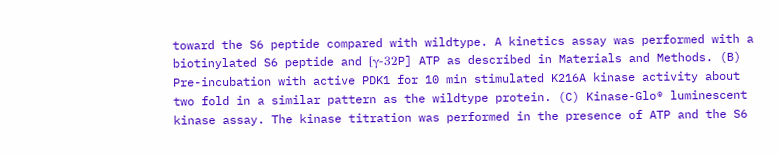toward the S6 peptide compared with wildtype. A kinetics assay was performed with a biotinylated S6 peptide and [γ-32P] ATP as described in Materials and Methods. (B) Pre-incubation with active PDK1 for 10 min stimulated K216A kinase activity about two fold in a similar pattern as the wildtype protein. (C) Kinase-Glo® luminescent kinase assay. The kinase titration was performed in the presence of ATP and the S6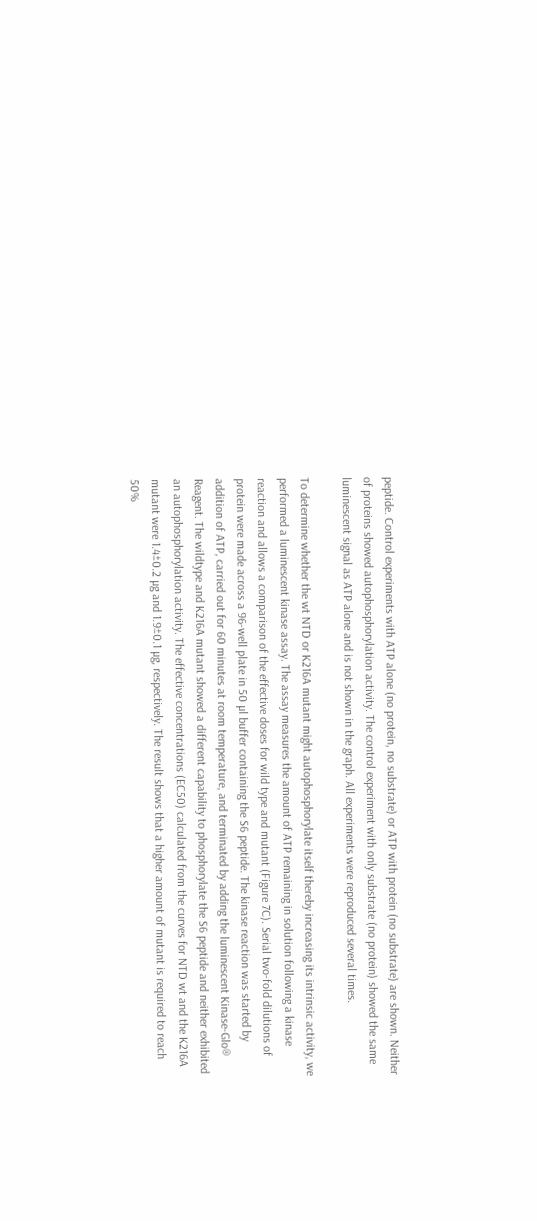peptide. Control experiments with ATP alone (no protein, no substrate) or ATP with protein (no substrate) are shown. Neither of proteins showed autophosphorylation activity. The control experiment with only substrate (no protein) showed the same luminescent signal as ATP alone and is not shown in the graph. All experiments were reproduced several times.

To determine whether the wt NTD or K216A mutant might autophosphorylate itself thereby increasing its intrinsic activity, we performed a luminescent kinase assay. The assay measures the amount of ATP remaining in solution following a kinase reaction and allows a comparison of the effective doses for wild type and mutant (Figure 7C). Serial two-fold dilutions of protein were made across a 96-well plate in 50 µl buffer containing the S6 peptide. The kinase reaction was started by addition of ATP, carried out for 60 minutes at room temperature, and terminated by adding the luminescent Kinase-Glo® Reagent. The wildtype and K216A mutant showed a different capability to phosphorylate the S6 peptide and neither exhibited an autophosphorylation activity. The effective concentrations (EC50) calculated from the curves for NTD wt and the K216A mutant were 1.4±0.2 µg and 1.9±0.1 µg, respectively. The result shows that a higher amount of mutant is required to reach 50%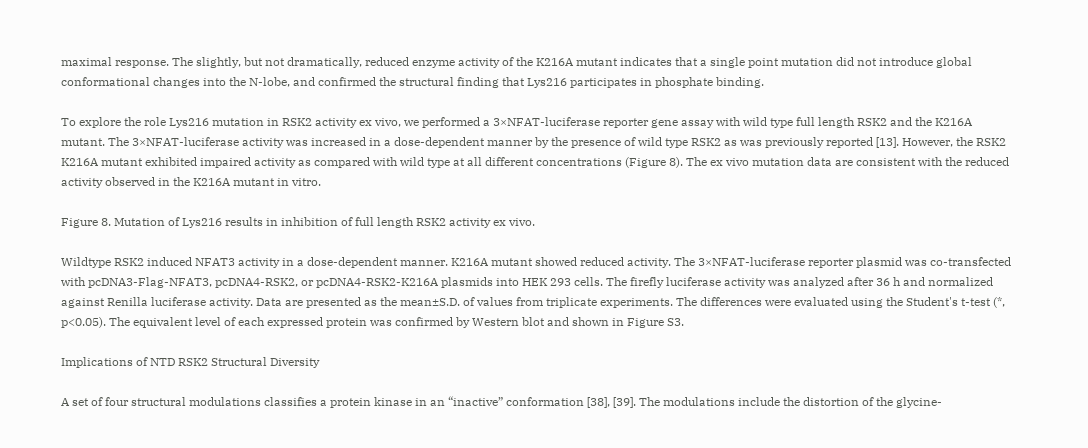maximal response. The slightly, but not dramatically, reduced enzyme activity of the K216A mutant indicates that a single point mutation did not introduce global conformational changes into the N-lobe, and confirmed the structural finding that Lys216 participates in phosphate binding.

To explore the role Lys216 mutation in RSK2 activity ex vivo, we performed a 3×NFAT-luciferase reporter gene assay with wild type full length RSK2 and the K216A mutant. The 3×NFAT-luciferase activity was increased in a dose-dependent manner by the presence of wild type RSK2 as was previously reported [13]. However, the RSK2 K216A mutant exhibited impaired activity as compared with wild type at all different concentrations (Figure 8). The ex vivo mutation data are consistent with the reduced activity observed in the K216A mutant in vitro.

Figure 8. Mutation of Lys216 results in inhibition of full length RSK2 activity ex vivo.

Wildtype RSK2 induced NFAT3 activity in a dose-dependent manner. K216A mutant showed reduced activity. The 3×NFAT-luciferase reporter plasmid was co-transfected with pcDNA3-Flag-NFAT3, pcDNA4-RSK2, or pcDNA4-RSK2-K216A plasmids into HEK 293 cells. The firefly luciferase activity was analyzed after 36 h and normalized against Renilla luciferase activity. Data are presented as the mean±S.D. of values from triplicate experiments. The differences were evaluated using the Student's t-test (*, p<0.05). The equivalent level of each expressed protein was confirmed by Western blot and shown in Figure S3.

Implications of NTD RSK2 Structural Diversity

A set of four structural modulations classifies a protein kinase in an “inactive” conformation [38], [39]. The modulations include the distortion of the glycine-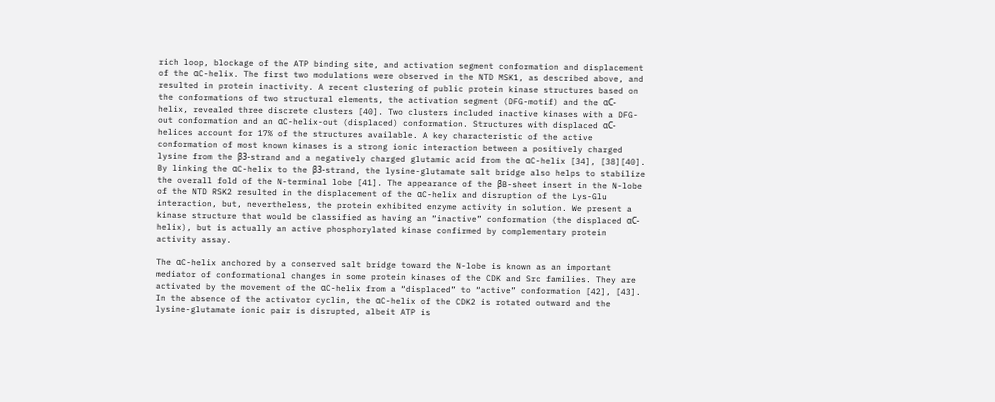rich loop, blockage of the ATP binding site, and activation segment conformation and displacement of the αC-helix. The first two modulations were observed in the NTD MSK1, as described above, and resulted in protein inactivity. A recent clustering of public protein kinase structures based on the conformations of two structural elements, the activation segment (DFG-motif) and the αC-helix, revealed three discrete clusters [40]. Two clusters included inactive kinases with a DFG-out conformation and an αC-helix-out (displaced) conformation. Structures with displaced αC-helices account for 17% of the structures available. A key characteristic of the active conformation of most known kinases is a strong ionic interaction between a positively charged lysine from the β3-strand and a negatively charged glutamic acid from the αC-helix [34], [38][40]. By linking the αC-helix to the β3-strand, the lysine-glutamate salt bridge also helps to stabilize the overall fold of the N-terminal lobe [41]. The appearance of the βB-sheet insert in the N-lobe of the NTD RSK2 resulted in the displacement of the αC-helix and disruption of the Lys-Glu interaction, but, nevertheless, the protein exhibited enzyme activity in solution. We present a kinase structure that would be classified as having an “inactive” conformation (the displaced αC-helix), but is actually an active phosphorylated kinase confirmed by complementary protein activity assay.

The αC-helix anchored by a conserved salt bridge toward the N-lobe is known as an important mediator of conformational changes in some protein kinases of the CDK and Src families. They are activated by the movement of the αC-helix from a “displaced” to “active” conformation [42], [43]. In the absence of the activator cyclin, the αC-helix of the CDK2 is rotated outward and the lysine-glutamate ionic pair is disrupted, albeit ATP is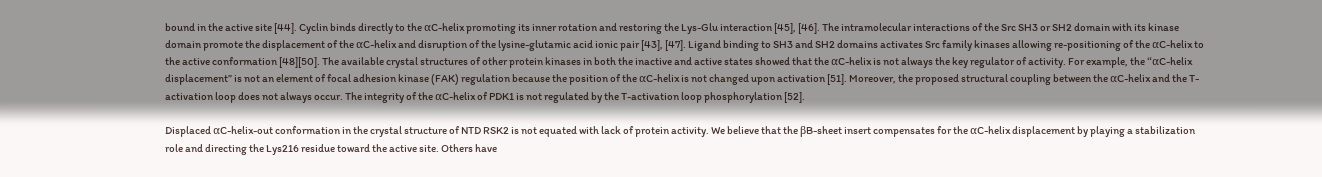bound in the active site [44]. Cyclin binds directly to the αC-helix promoting its inner rotation and restoring the Lys-Glu interaction [45], [46]. The intramolecular interactions of the Src SH3 or SH2 domain with its kinase domain promote the displacement of the αC-helix and disruption of the lysine-glutamic acid ionic pair [43], [47]. Ligand binding to SH3 and SH2 domains activates Src family kinases allowing re-positioning of the αC-helix to the active conformation [48][50]. The available crystal structures of other protein kinases in both the inactive and active states showed that the αC-helix is not always the key regulator of activity. For example, the “αC-helix displacement” is not an element of focal adhesion kinase (FAK) regulation because the position of the αC-helix is not changed upon activation [51]. Moreover, the proposed structural coupling between the αC-helix and the T-activation loop does not always occur. The integrity of the αC-helix of PDK1 is not regulated by the T-activation loop phosphorylation [52].

Displaced αC-helix-out conformation in the crystal structure of NTD RSK2 is not equated with lack of protein activity. We believe that the βB-sheet insert compensates for the αC-helix displacement by playing a stabilization role and directing the Lys216 residue toward the active site. Others have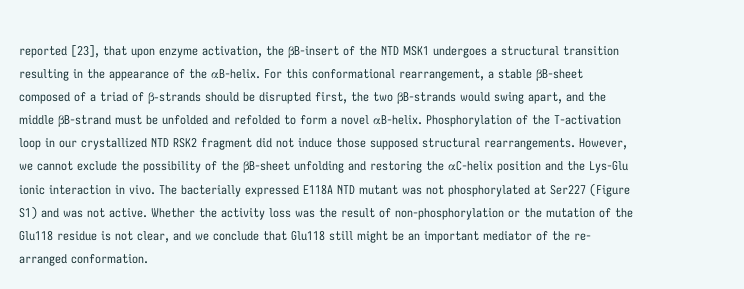reported [23], that upon enzyme activation, the βB-insert of the NTD MSK1 undergoes a structural transition resulting in the appearance of the αB-helix. For this conformational rearrangement, a stable βB-sheet composed of a triad of β-strands should be disrupted first, the two βB-strands would swing apart, and the middle βB-strand must be unfolded and refolded to form a novel αB-helix. Phosphorylation of the T-activation loop in our crystallized NTD RSK2 fragment did not induce those supposed structural rearrangements. However, we cannot exclude the possibility of the βB-sheet unfolding and restoring the αC-helix position and the Lys-Glu ionic interaction in vivo. The bacterially expressed E118A NTD mutant was not phosphorylated at Ser227 (Figure S1) and was not active. Whether the activity loss was the result of non-phosphorylation or the mutation of the Glu118 residue is not clear, and we conclude that Glu118 still might be an important mediator of the re-arranged conformation.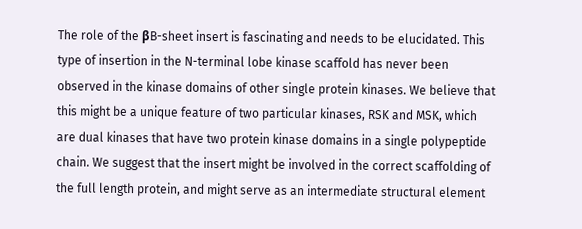The role of the βB-sheet insert is fascinating and needs to be elucidated. This type of insertion in the N-terminal lobe kinase scaffold has never been observed in the kinase domains of other single protein kinases. We believe that this might be a unique feature of two particular kinases, RSK and MSK, which are dual kinases that have two protein kinase domains in a single polypeptide chain. We suggest that the insert might be involved in the correct scaffolding of the full length protein, and might serve as an intermediate structural element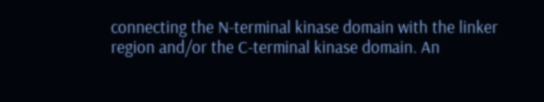connecting the N-terminal kinase domain with the linker region and/or the C-terminal kinase domain. An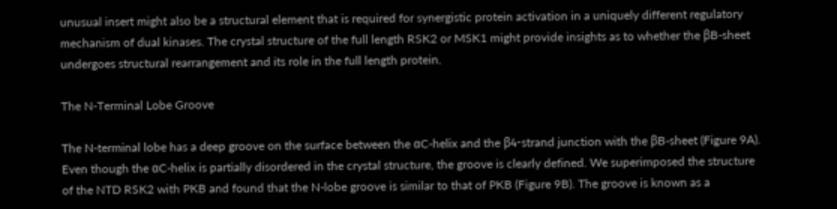unusual insert might also be a structural element that is required for synergistic protein activation in a uniquely different regulatory mechanism of dual kinases. The crystal structure of the full length RSK2 or MSK1 might provide insights as to whether the βB-sheet undergoes structural rearrangement and its role in the full length protein.

The N-Terminal Lobe Groove

The N-terminal lobe has a deep groove on the surface between the αC-helix and the β4-strand junction with the βB-sheet (Figure 9A). Even though the αC-helix is partially disordered in the crystal structure, the groove is clearly defined. We superimposed the structure of the NTD RSK2 with PKB and found that the N-lobe groove is similar to that of PKB (Figure 9B). The groove is known as a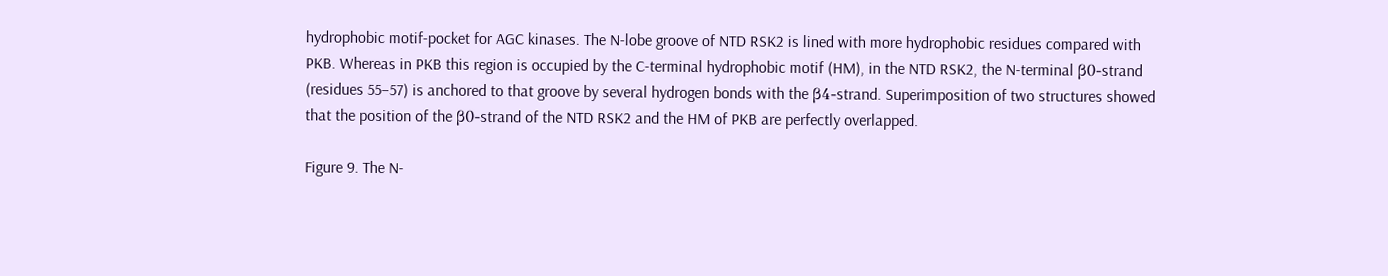hydrophobic motif-pocket for AGC kinases. The N-lobe groove of NTD RSK2 is lined with more hydrophobic residues compared with PKB. Whereas in PKB this region is occupied by the C-terminal hydrophobic motif (HM), in the NTD RSK2, the N-terminal β0-strand (residues 55–57) is anchored to that groove by several hydrogen bonds with the β4-strand. Superimposition of two structures showed that the position of the β0-strand of the NTD RSK2 and the HM of PKB are perfectly overlapped.

Figure 9. The N-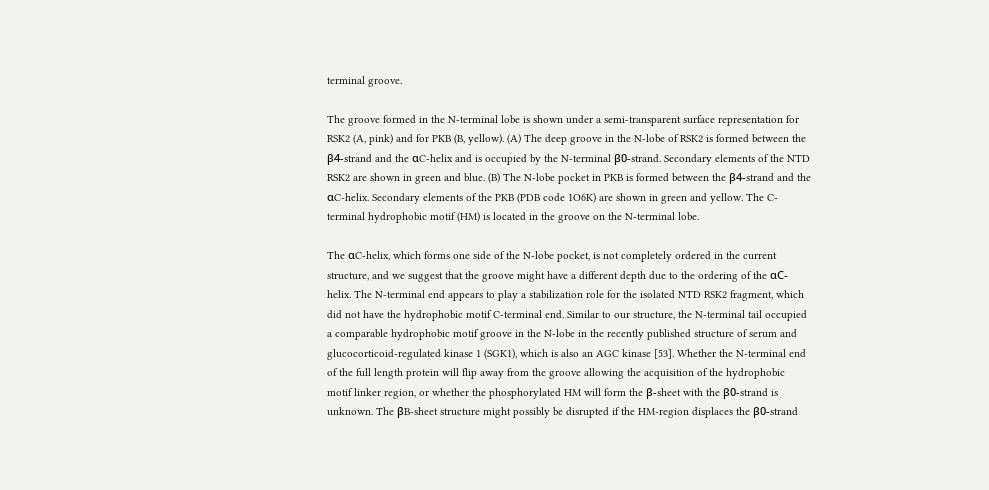terminal groove.

The groove formed in the N-terminal lobe is shown under a semi-transparent surface representation for RSK2 (A, pink) and for PKB (B, yellow). (A) The deep groove in the N-lobe of RSK2 is formed between the β4-strand and the αC-helix and is occupied by the N-terminal β0-strand. Secondary elements of the NTD RSK2 are shown in green and blue. (B) The N-lobe pocket in PKB is formed between the β4-strand and the αC-helix. Secondary elements of the PKB (PDB code 1O6K) are shown in green and yellow. The C-terminal hydrophobic motif (HM) is located in the groove on the N-terminal lobe.

The αC-helix, which forms one side of the N-lobe pocket, is not completely ordered in the current structure, and we suggest that the groove might have a different depth due to the ordering of the αC-helix. The N-terminal end appears to play a stabilization role for the isolated NTD RSK2 fragment, which did not have the hydrophobic motif C-terminal end. Similar to our structure, the N-terminal tail occupied a comparable hydrophobic motif groove in the N-lobe in the recently published structure of serum and glucocorticoid-regulated kinase 1 (SGK1), which is also an AGC kinase [53]. Whether the N-terminal end of the full length protein will flip away from the groove allowing the acquisition of the hydrophobic motif linker region, or whether the phosphorylated HM will form the β-sheet with the β0-strand is unknown. The βB-sheet structure might possibly be disrupted if the HM-region displaces the β0-strand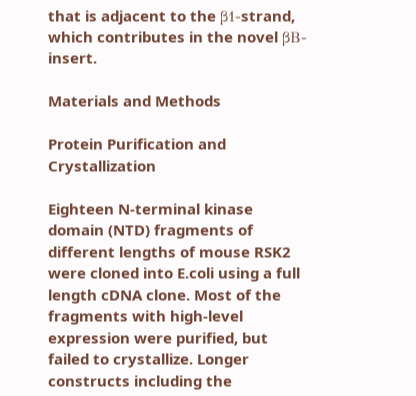that is adjacent to the β1-strand, which contributes in the novel βB-insert.

Materials and Methods

Protein Purification and Crystallization

Eighteen N-terminal kinase domain (NTD) fragments of different lengths of mouse RSK2 were cloned into E.coli using a full length cDNA clone. Most of the fragments with high-level expression were purified, but failed to crystallize. Longer constructs including the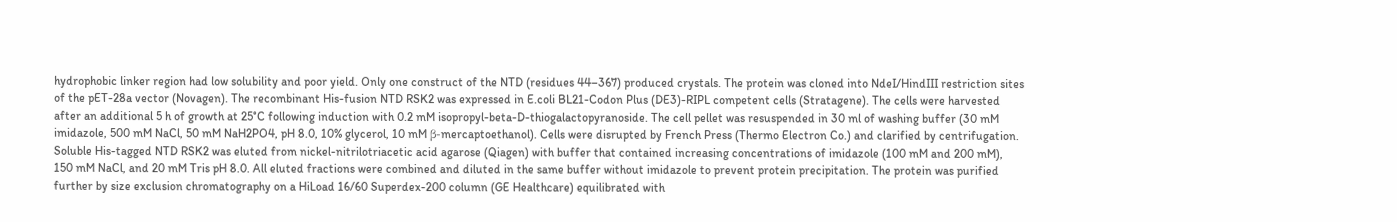hydrophobic linker region had low solubility and poor yield. Only one construct of the NTD (residues 44–367) produced crystals. The protein was cloned into NdeI/HindIII restriction sites of the pET-28a vector (Novagen). The recombinant His-fusion NTD RSK2 was expressed in E.coli BL21-Codon Plus (DE3)-RIPL competent cells (Stratagene). The cells were harvested after an additional 5 h of growth at 25°C following induction with 0.2 mM isopropyl-beta-D-thiogalactopyranoside. The cell pellet was resuspended in 30 ml of washing buffer (30 mM imidazole, 500 mM NaCl, 50 mM NaH2PO4, pH 8.0, 10% glycerol, 10 mM β-mercaptoethanol). Cells were disrupted by French Press (Thermo Electron Co.) and clarified by centrifugation. Soluble His-tagged NTD RSK2 was eluted from nickel-nitrilotriacetic acid agarose (Qiagen) with buffer that contained increasing concentrations of imidazole (100 mM and 200 mM), 150 mM NaCl, and 20 mM Tris pH 8.0. All eluted fractions were combined and diluted in the same buffer without imidazole to prevent protein precipitation. The protein was purified further by size exclusion chromatography on a HiLoad 16/60 Superdex-200 column (GE Healthcare) equilibrated with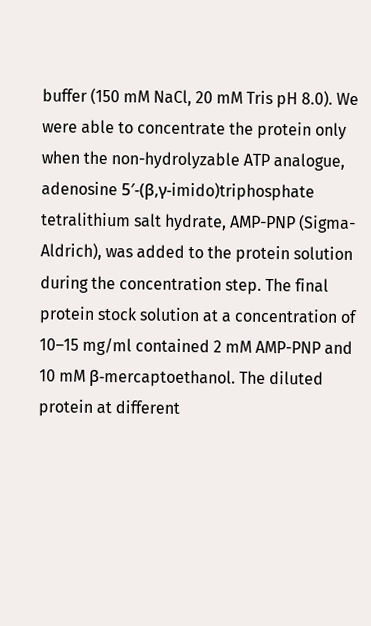buffer (150 mM NaCl, 20 mM Tris pH 8.0). We were able to concentrate the protein only when the non-hydrolyzable ATP analogue, adenosine 5′-(β,γ-imido)triphosphate tetralithium salt hydrate, AMP-PNP (Sigma-Aldrich), was added to the protein solution during the concentration step. The final protein stock solution at a concentration of 10–15 mg/ml contained 2 mM AMP-PNP and 10 mM β-mercaptoethanol. The diluted protein at different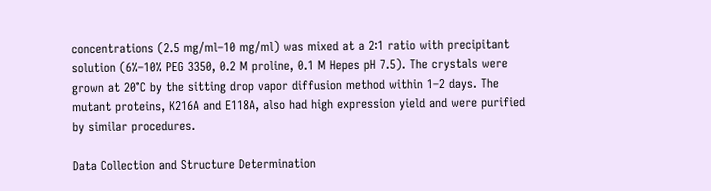concentrations (2.5 mg/ml–10 mg/ml) was mixed at a 2∶1 ratio with precipitant solution (6%–10% PEG 3350, 0.2 M proline, 0.1 M Hepes pH 7.5). The crystals were grown at 20°C by the sitting drop vapor diffusion method within 1–2 days. The mutant proteins, K216A and E118A, also had high expression yield and were purified by similar procedures.

Data Collection and Structure Determination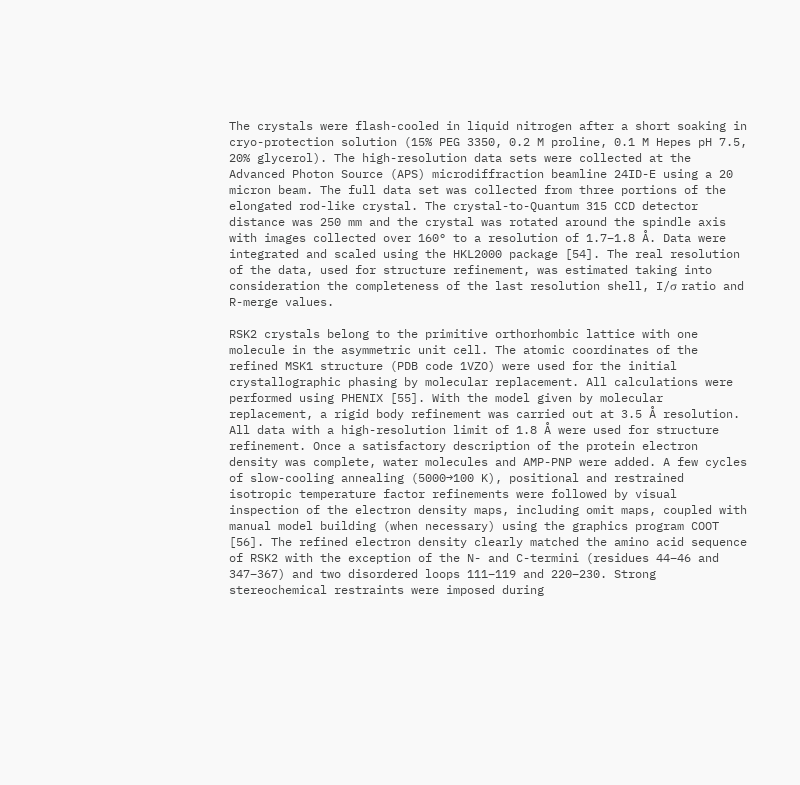The crystals were flash-cooled in liquid nitrogen after a short soaking in cryo-protection solution (15% PEG 3350, 0.2 M proline, 0.1 M Hepes pH 7.5, 20% glycerol). The high-resolution data sets were collected at the Advanced Photon Source (APS) microdiffraction beamline 24ID-E using a 20 micron beam. The full data set was collected from three portions of the elongated rod-like crystal. The crystal-to-Quantum 315 CCD detector distance was 250 mm and the crystal was rotated around the spindle axis with images collected over 160° to a resolution of 1.7–1.8 Å. Data were integrated and scaled using the HKL2000 package [54]. The real resolution of the data, used for structure refinement, was estimated taking into consideration the completeness of the last resolution shell, I/σ ratio and R-merge values.

RSK2 crystals belong to the primitive orthorhombic lattice with one molecule in the asymmetric unit cell. The atomic coordinates of the refined MSK1 structure (PDB code 1VZO) were used for the initial crystallographic phasing by molecular replacement. All calculations were performed using PHENIX [55]. With the model given by molecular replacement, a rigid body refinement was carried out at 3.5 Å resolution. All data with a high-resolution limit of 1.8 Å were used for structure refinement. Once a satisfactory description of the protein electron density was complete, water molecules and AMP-PNP were added. A few cycles of slow-cooling annealing (5000→100 K), positional and restrained isotropic temperature factor refinements were followed by visual inspection of the electron density maps, including omit maps, coupled with manual model building (when necessary) using the graphics program COOT [56]. The refined electron density clearly matched the amino acid sequence of RSK2 with the exception of the N- and C-termini (residues 44–46 and 347–367) and two disordered loops 111–119 and 220–230. Strong stereochemical restraints were imposed during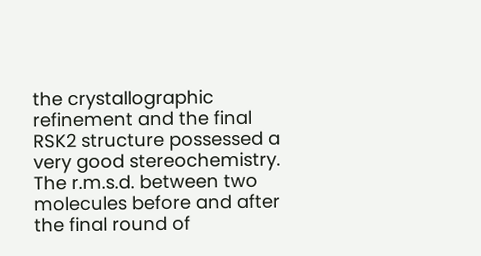the crystallographic refinement and the final RSK2 structure possessed a very good stereochemistry. The r.m.s.d. between two molecules before and after the final round of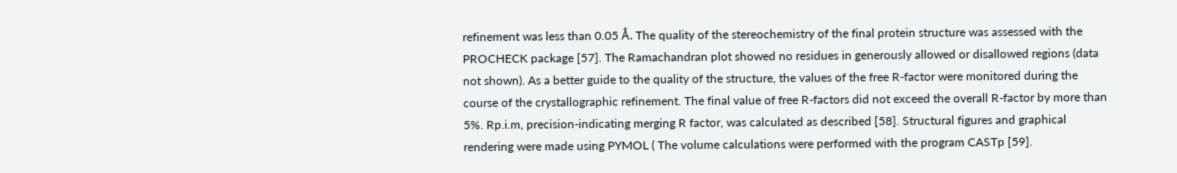refinement was less than 0.05 Å. The quality of the stereochemistry of the final protein structure was assessed with the PROCHECK package [57]. The Ramachandran plot showed no residues in generously allowed or disallowed regions (data not shown). As a better guide to the quality of the structure, the values of the free R-factor were monitored during the course of the crystallographic refinement. The final value of free R-factors did not exceed the overall R-factor by more than 5%. Rp.i.m, precision-indicating merging R factor, was calculated as described [58]. Structural figures and graphical rendering were made using PYMOL ( The volume calculations were performed with the program CASTp [59].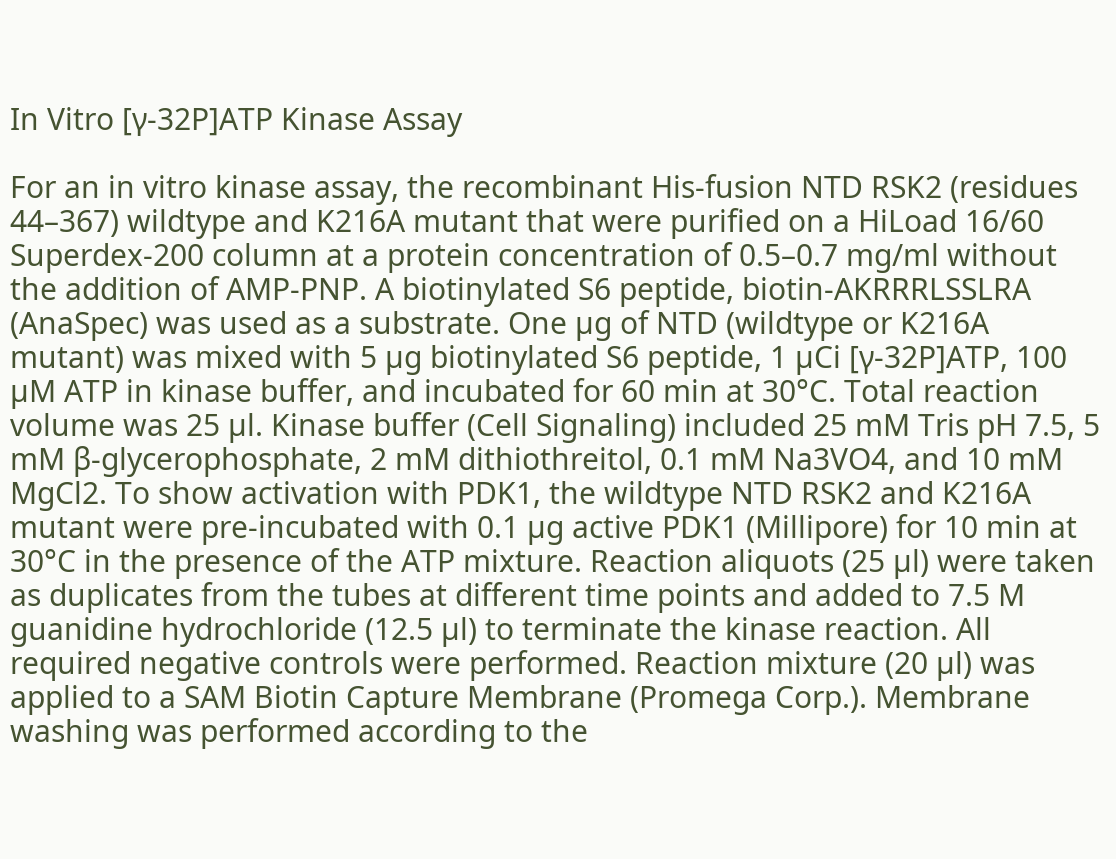In Vitro [γ-32P]ATP Kinase Assay

For an in vitro kinase assay, the recombinant His-fusion NTD RSK2 (residues 44–367) wildtype and K216A mutant that were purified on a HiLoad 16/60 Superdex-200 column at a protein concentration of 0.5–0.7 mg/ml without the addition of AMP-PNP. A biotinylated S6 peptide, biotin-AKRRRLSSLRA (AnaSpec) was used as a substrate. One µg of NTD (wildtype or K216A mutant) was mixed with 5 µg biotinylated S6 peptide, 1 µCi [γ-32P]ATP, 100 µM ATP in kinase buffer, and incubated for 60 min at 30°C. Total reaction volume was 25 µl. Kinase buffer (Cell Signaling) included 25 mM Tris pH 7.5, 5 mM β-glycerophosphate, 2 mM dithiothreitol, 0.1 mM Na3VO4, and 10 mM MgCl2. To show activation with PDK1, the wildtype NTD RSK2 and K216A mutant were pre-incubated with 0.1 µg active PDK1 (Millipore) for 10 min at 30°C in the presence of the ATP mixture. Reaction aliquots (25 µl) were taken as duplicates from the tubes at different time points and added to 7.5 M guanidine hydrochloride (12.5 µl) to terminate the kinase reaction. All required negative controls were performed. Reaction mixture (20 µl) was applied to a SAM Biotin Capture Membrane (Promega Corp.). Membrane washing was performed according to the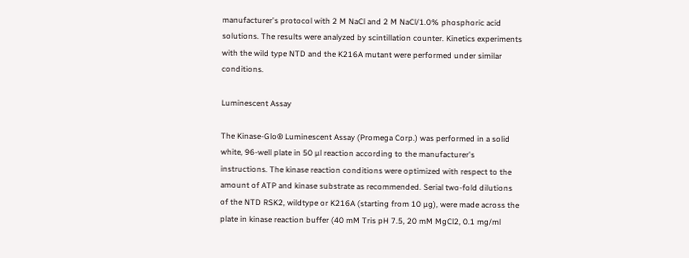manufacturer's protocol with 2 M NaCl and 2 M NaCl/1.0% phosphoric acid solutions. The results were analyzed by scintillation counter. Kinetics experiments with the wild type NTD and the K216A mutant were performed under similar conditions.

Luminescent Assay

The Kinase-Glo® Luminescent Assay (Promega Corp.) was performed in a solid white, 96-well plate in 50 µl reaction according to the manufacturer's instructions. The kinase reaction conditions were optimized with respect to the amount of ATP and kinase substrate as recommended. Serial two-fold dilutions of the NTD RSK2, wildtype or K216A (starting from 10 µg), were made across the plate in kinase reaction buffer (40 mM Tris pH 7.5, 20 mM MgCl2, 0.1 mg/ml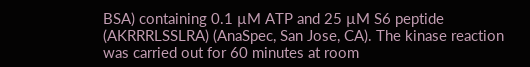BSA) containing 0.1 µM ATP and 25 µM S6 peptide (AKRRRLSSLRA) (AnaSpec, San Jose, CA). The kinase reaction was carried out for 60 minutes at room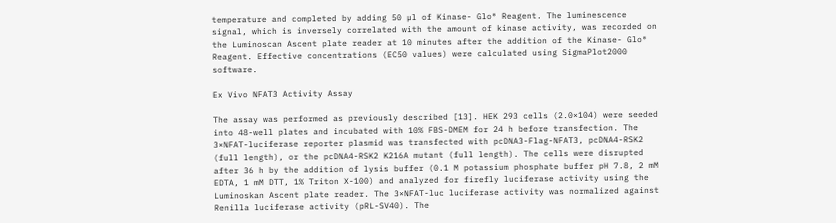temperature and completed by adding 50 µl of Kinase- Glo® Reagent. The luminescence signal, which is inversely correlated with the amount of kinase activity, was recorded on the Luminoscan Ascent plate reader at 10 minutes after the addition of the Kinase- Glo® Reagent. Effective concentrations (EC50 values) were calculated using SigmaPlot2000 software.

Ex Vivo NFAT3 Activity Assay

The assay was performed as previously described [13]. HEK 293 cells (2.0×104) were seeded into 48-well plates and incubated with 10% FBS-DMEM for 24 h before transfection. The 3×NFAT-luciferase reporter plasmid was transfected with pcDNA3-Flag-NFAT3, pcDNA4-RSK2 (full length), or the pcDNA4-RSK2 K216A mutant (full length). The cells were disrupted after 36 h by the addition of lysis buffer (0.1 M potassium phosphate buffer pH 7.8, 2 mM EDTA, 1 mM DTT, 1% Triton X-100) and analyzed for firefly luciferase activity using the Luminoskan Ascent plate reader. The 3×NFAT-luc luciferase activity was normalized against Renilla luciferase activity (pRL-SV40). The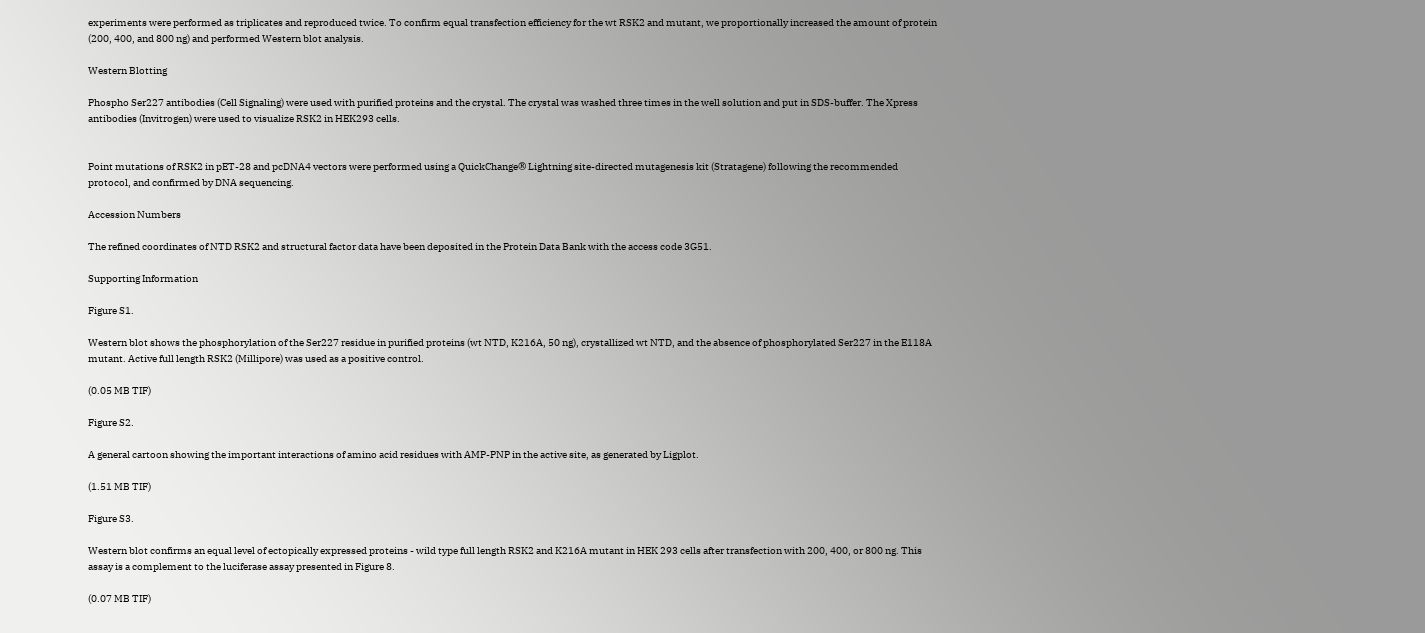experiments were performed as triplicates and reproduced twice. To confirm equal transfection efficiency for the wt RSK2 and mutant, we proportionally increased the amount of protein (200, 400, and 800 ng) and performed Western blot analysis.

Western Blotting

Phospho Ser227 antibodies (Cell Signaling) were used with purified proteins and the crystal. The crystal was washed three times in the well solution and put in SDS-buffer. The Xpress antibodies (Invitrogen) were used to visualize RSK2 in HEK293 cells.


Point mutations of RSK2 in pET-28 and pcDNA4 vectors were performed using a QuickChange® Lightning site-directed mutagenesis kit (Stratagene) following the recommended protocol, and confirmed by DNA sequencing.

Accession Numbers

The refined coordinates of NTD RSK2 and structural factor data have been deposited in the Protein Data Bank with the access code 3G51.

Supporting Information

Figure S1.

Western blot shows the phosphorylation of the Ser227 residue in purified proteins (wt NTD, K216A, 50 ng), crystallized wt NTD, and the absence of phosphorylated Ser227 in the E118A mutant. Active full length RSK2 (Millipore) was used as a positive control.

(0.05 MB TIF)

Figure S2.

A general cartoon showing the important interactions of amino acid residues with AMP-PNP in the active site, as generated by Ligplot.

(1.51 MB TIF)

Figure S3.

Western blot confirms an equal level of ectopically expressed proteins - wild type full length RSK2 and K216A mutant in HEK 293 cells after transfection with 200, 400, or 800 ng. This assay is a complement to the luciferase assay presented in Figure 8.

(0.07 MB TIF)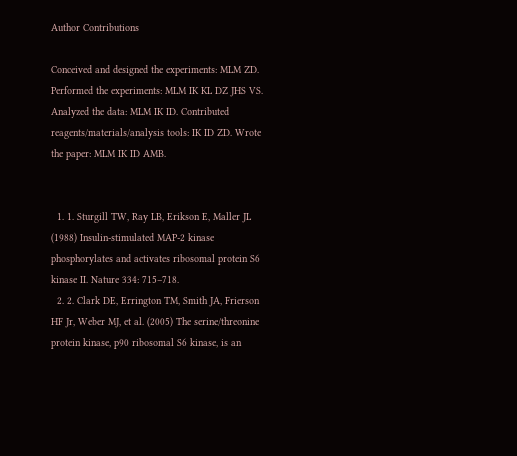Author Contributions

Conceived and designed the experiments: MLM ZD. Performed the experiments: MLM IK KL DZ JHS VS. Analyzed the data: MLM IK ID. Contributed reagents/materials/analysis tools: IK ID ZD. Wrote the paper: MLM IK ID AMB.


  1. 1. Sturgill TW, Ray LB, Erikson E, Maller JL (1988) Insulin-stimulated MAP-2 kinase phosphorylates and activates ribosomal protein S6 kinase II. Nature 334: 715–718.
  2. 2. Clark DE, Errington TM, Smith JA, Frierson HF Jr, Weber MJ, et al. (2005) The serine/threonine protein kinase, p90 ribosomal S6 kinase, is an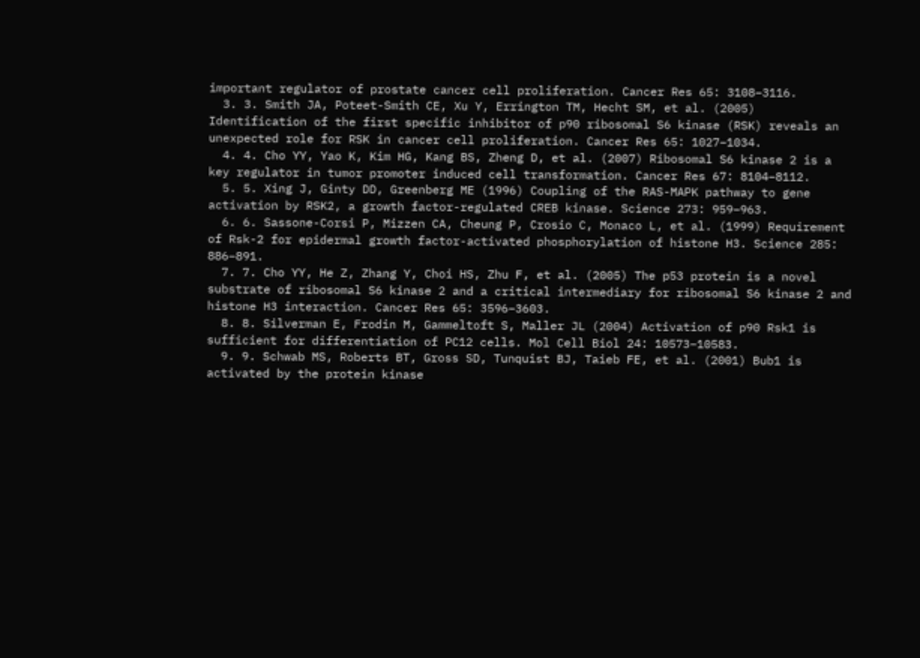important regulator of prostate cancer cell proliferation. Cancer Res 65: 3108–3116.
  3. 3. Smith JA, Poteet-Smith CE, Xu Y, Errington TM, Hecht SM, et al. (2005) Identification of the first specific inhibitor of p90 ribosomal S6 kinase (RSK) reveals an unexpected role for RSK in cancer cell proliferation. Cancer Res 65: 1027–1034.
  4. 4. Cho YY, Yao K, Kim HG, Kang BS, Zheng D, et al. (2007) Ribosomal S6 kinase 2 is a key regulator in tumor promoter induced cell transformation. Cancer Res 67: 8104–8112.
  5. 5. Xing J, Ginty DD, Greenberg ME (1996) Coupling of the RAS-MAPK pathway to gene activation by RSK2, a growth factor-regulated CREB kinase. Science 273: 959–963.
  6. 6. Sassone-Corsi P, Mizzen CA, Cheung P, Crosio C, Monaco L, et al. (1999) Requirement of Rsk-2 for epidermal growth factor-activated phosphorylation of histone H3. Science 285: 886–891.
  7. 7. Cho YY, He Z, Zhang Y, Choi HS, Zhu F, et al. (2005) The p53 protein is a novel substrate of ribosomal S6 kinase 2 and a critical intermediary for ribosomal S6 kinase 2 and histone H3 interaction. Cancer Res 65: 3596–3603.
  8. 8. Silverman E, Frodin M, Gammeltoft S, Maller JL (2004) Activation of p90 Rsk1 is sufficient for differentiation of PC12 cells. Mol Cell Biol 24: 10573–10583.
  9. 9. Schwab MS, Roberts BT, Gross SD, Tunquist BJ, Taieb FE, et al. (2001) Bub1 is activated by the protein kinase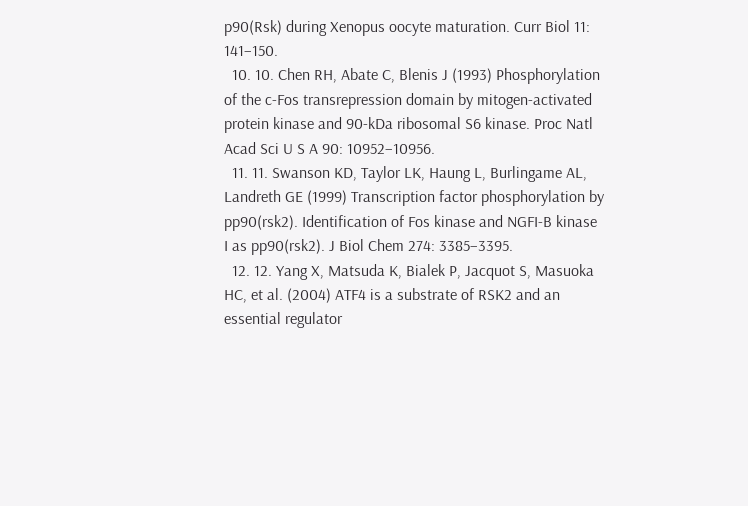p90(Rsk) during Xenopus oocyte maturation. Curr Biol 11: 141–150.
  10. 10. Chen RH, Abate C, Blenis J (1993) Phosphorylation of the c-Fos transrepression domain by mitogen-activated protein kinase and 90-kDa ribosomal S6 kinase. Proc Natl Acad Sci U S A 90: 10952–10956.
  11. 11. Swanson KD, Taylor LK, Haung L, Burlingame AL, Landreth GE (1999) Transcription factor phosphorylation by pp90(rsk2). Identification of Fos kinase and NGFI-B kinase I as pp90(rsk2). J Biol Chem 274: 3385–3395.
  12. 12. Yang X, Matsuda K, Bialek P, Jacquot S, Masuoka HC, et al. (2004) ATF4 is a substrate of RSK2 and an essential regulator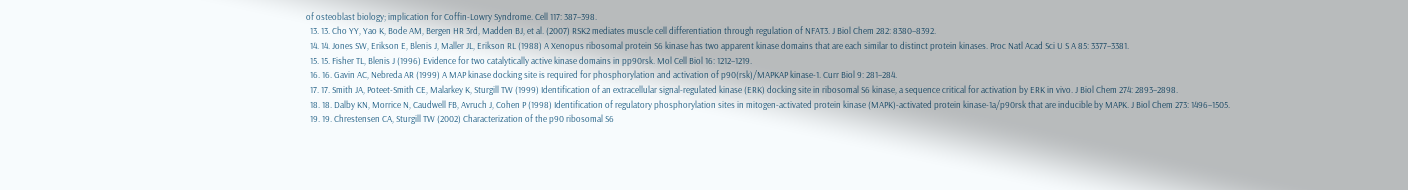of osteoblast biology; implication for Coffin-Lowry Syndrome. Cell 117: 387–398.
  13. 13. Cho YY, Yao K, Bode AM, Bergen HR 3rd, Madden BJ, et al. (2007) RSK2 mediates muscle cell differentiation through regulation of NFAT3. J Biol Chem 282: 8380–8392.
  14. 14. Jones SW, Erikson E, Blenis J, Maller JL, Erikson RL (1988) A Xenopus ribosomal protein S6 kinase has two apparent kinase domains that are each similar to distinct protein kinases. Proc Natl Acad Sci U S A 85: 3377–3381.
  15. 15. Fisher TL, Blenis J (1996) Evidence for two catalytically active kinase domains in pp90rsk. Mol Cell Biol 16: 1212–1219.
  16. 16. Gavin AC, Nebreda AR (1999) A MAP kinase docking site is required for phosphorylation and activation of p90(rsk)/MAPKAP kinase-1. Curr Biol 9: 281–284.
  17. 17. Smith JA, Poteet-Smith CE, Malarkey K, Sturgill TW (1999) Identification of an extracellular signal-regulated kinase (ERK) docking site in ribosomal S6 kinase, a sequence critical for activation by ERK in vivo. J Biol Chem 274: 2893–2898.
  18. 18. Dalby KN, Morrice N, Caudwell FB, Avruch J, Cohen P (1998) Identification of regulatory phosphorylation sites in mitogen-activated protein kinase (MAPK)-activated protein kinase-1a/p90rsk that are inducible by MAPK. J Biol Chem 273: 1496–1505.
  19. 19. Chrestensen CA, Sturgill TW (2002) Characterization of the p90 ribosomal S6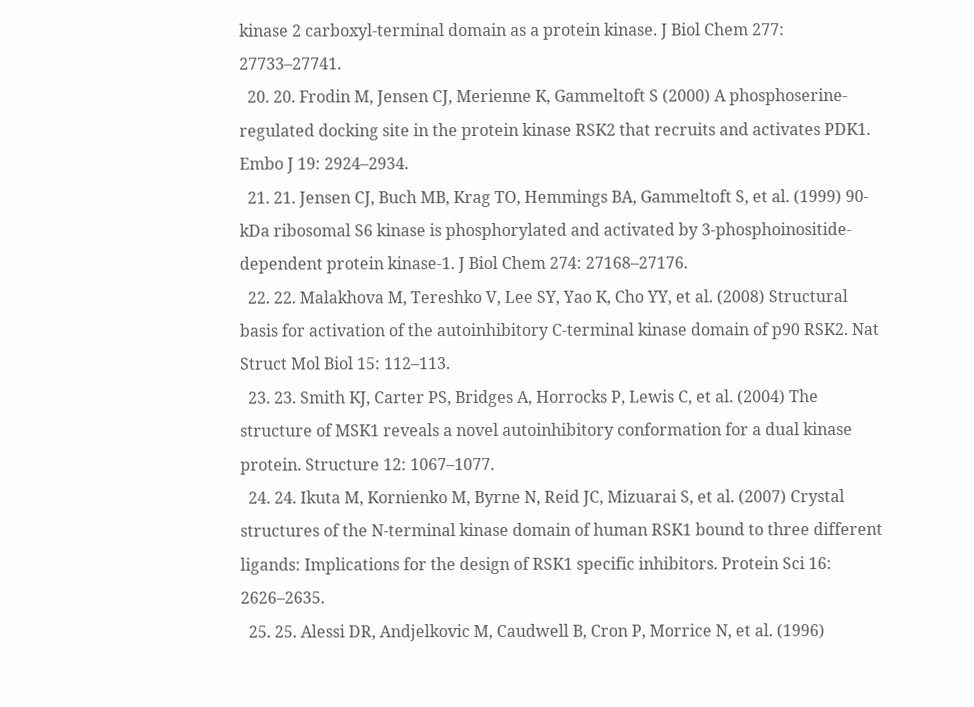kinase 2 carboxyl-terminal domain as a protein kinase. J Biol Chem 277: 27733–27741.
  20. 20. Frodin M, Jensen CJ, Merienne K, Gammeltoft S (2000) A phosphoserine-regulated docking site in the protein kinase RSK2 that recruits and activates PDK1. Embo J 19: 2924–2934.
  21. 21. Jensen CJ, Buch MB, Krag TO, Hemmings BA, Gammeltoft S, et al. (1999) 90-kDa ribosomal S6 kinase is phosphorylated and activated by 3-phosphoinositide-dependent protein kinase-1. J Biol Chem 274: 27168–27176.
  22. 22. Malakhova M, Tereshko V, Lee SY, Yao K, Cho YY, et al. (2008) Structural basis for activation of the autoinhibitory C-terminal kinase domain of p90 RSK2. Nat Struct Mol Biol 15: 112–113.
  23. 23. Smith KJ, Carter PS, Bridges A, Horrocks P, Lewis C, et al. (2004) The structure of MSK1 reveals a novel autoinhibitory conformation for a dual kinase protein. Structure 12: 1067–1077.
  24. 24. Ikuta M, Kornienko M, Byrne N, Reid JC, Mizuarai S, et al. (2007) Crystal structures of the N-terminal kinase domain of human RSK1 bound to three different ligands: Implications for the design of RSK1 specific inhibitors. Protein Sci 16: 2626–2635.
  25. 25. Alessi DR, Andjelkovic M, Caudwell B, Cron P, Morrice N, et al. (1996)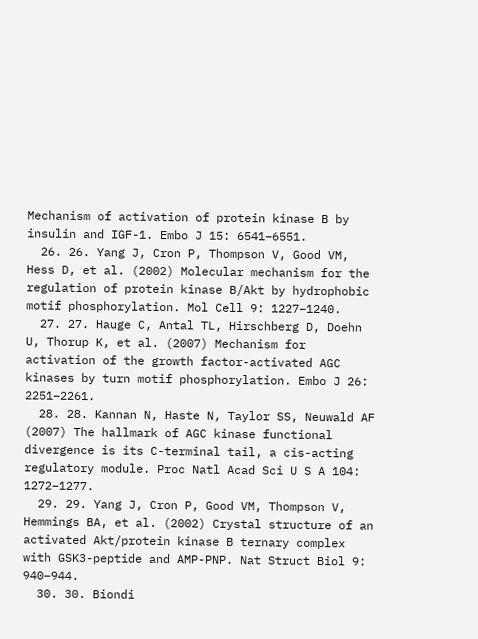Mechanism of activation of protein kinase B by insulin and IGF-1. Embo J 15: 6541–6551.
  26. 26. Yang J, Cron P, Thompson V, Good VM, Hess D, et al. (2002) Molecular mechanism for the regulation of protein kinase B/Akt by hydrophobic motif phosphorylation. Mol Cell 9: 1227–1240.
  27. 27. Hauge C, Antal TL, Hirschberg D, Doehn U, Thorup K, et al. (2007) Mechanism for activation of the growth factor-activated AGC kinases by turn motif phosphorylation. Embo J 26: 2251–2261.
  28. 28. Kannan N, Haste N, Taylor SS, Neuwald AF (2007) The hallmark of AGC kinase functional divergence is its C-terminal tail, a cis-acting regulatory module. Proc Natl Acad Sci U S A 104: 1272–1277.
  29. 29. Yang J, Cron P, Good VM, Thompson V, Hemmings BA, et al. (2002) Crystal structure of an activated Akt/protein kinase B ternary complex with GSK3-peptide and AMP-PNP. Nat Struct Biol 9: 940–944.
  30. 30. Biondi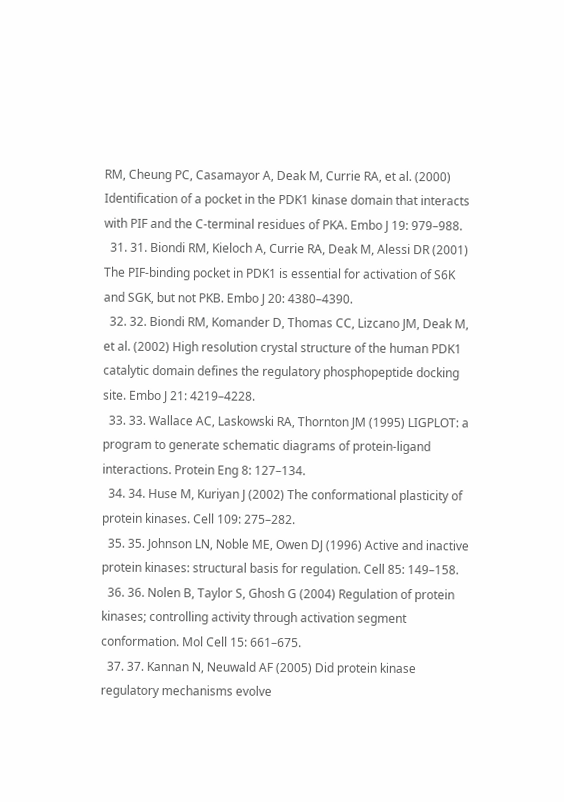RM, Cheung PC, Casamayor A, Deak M, Currie RA, et al. (2000) Identification of a pocket in the PDK1 kinase domain that interacts with PIF and the C-terminal residues of PKA. Embo J 19: 979–988.
  31. 31. Biondi RM, Kieloch A, Currie RA, Deak M, Alessi DR (2001) The PIF-binding pocket in PDK1 is essential for activation of S6K and SGK, but not PKB. Embo J 20: 4380–4390.
  32. 32. Biondi RM, Komander D, Thomas CC, Lizcano JM, Deak M, et al. (2002) High resolution crystal structure of the human PDK1 catalytic domain defines the regulatory phosphopeptide docking site. Embo J 21: 4219–4228.
  33. 33. Wallace AC, Laskowski RA, Thornton JM (1995) LIGPLOT: a program to generate schematic diagrams of protein-ligand interactions. Protein Eng 8: 127–134.
  34. 34. Huse M, Kuriyan J (2002) The conformational plasticity of protein kinases. Cell 109: 275–282.
  35. 35. Johnson LN, Noble ME, Owen DJ (1996) Active and inactive protein kinases: structural basis for regulation. Cell 85: 149–158.
  36. 36. Nolen B, Taylor S, Ghosh G (2004) Regulation of protein kinases; controlling activity through activation segment conformation. Mol Cell 15: 661–675.
  37. 37. Kannan N, Neuwald AF (2005) Did protein kinase regulatory mechanisms evolve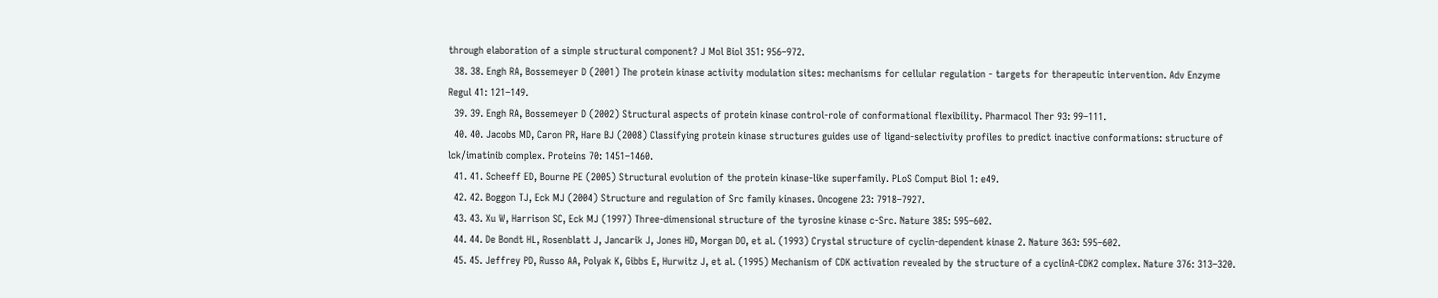through elaboration of a simple structural component? J Mol Biol 351: 956–972.
  38. 38. Engh RA, Bossemeyer D (2001) The protein kinase activity modulation sites: mechanisms for cellular regulation - targets for therapeutic intervention. Adv Enzyme Regul 41: 121–149.
  39. 39. Engh RA, Bossemeyer D (2002) Structural aspects of protein kinase control-role of conformational flexibility. Pharmacol Ther 93: 99–111.
  40. 40. Jacobs MD, Caron PR, Hare BJ (2008) Classifying protein kinase structures guides use of ligand-selectivity profiles to predict inactive conformations: structure of lck/imatinib complex. Proteins 70: 1451–1460.
  41. 41. Scheeff ED, Bourne PE (2005) Structural evolution of the protein kinase-like superfamily. PLoS Comput Biol 1: e49.
  42. 42. Boggon TJ, Eck MJ (2004) Structure and regulation of Src family kinases. Oncogene 23: 7918–7927.
  43. 43. Xu W, Harrison SC, Eck MJ (1997) Three-dimensional structure of the tyrosine kinase c-Src. Nature 385: 595–602.
  44. 44. De Bondt HL, Rosenblatt J, Jancarik J, Jones HD, Morgan DO, et al. (1993) Crystal structure of cyclin-dependent kinase 2. Nature 363: 595–602.
  45. 45. Jeffrey PD, Russo AA, Polyak K, Gibbs E, Hurwitz J, et al. (1995) Mechanism of CDK activation revealed by the structure of a cyclinA-CDK2 complex. Nature 376: 313–320.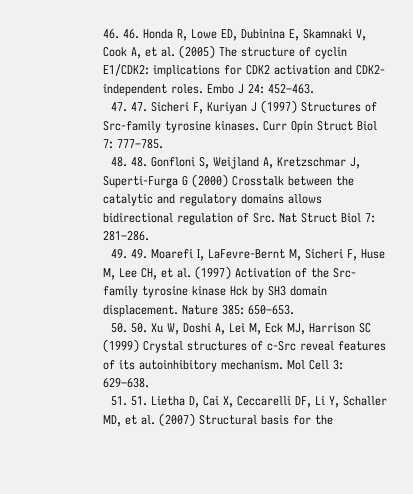46. 46. Honda R, Lowe ED, Dubinina E, Skamnaki V, Cook A, et al. (2005) The structure of cyclin E1/CDK2: implications for CDK2 activation and CDK2-independent roles. Embo J 24: 452–463.
  47. 47. Sicheri F, Kuriyan J (1997) Structures of Src-family tyrosine kinases. Curr Opin Struct Biol 7: 777–785.
  48. 48. Gonfloni S, Weijland A, Kretzschmar J, Superti-Furga G (2000) Crosstalk between the catalytic and regulatory domains allows bidirectional regulation of Src. Nat Struct Biol 7: 281–286.
  49. 49. Moarefi I, LaFevre-Bernt M, Sicheri F, Huse M, Lee CH, et al. (1997) Activation of the Src-family tyrosine kinase Hck by SH3 domain displacement. Nature 385: 650–653.
  50. 50. Xu W, Doshi A, Lei M, Eck MJ, Harrison SC (1999) Crystal structures of c-Src reveal features of its autoinhibitory mechanism. Mol Cell 3: 629–638.
  51. 51. Lietha D, Cai X, Ceccarelli DF, Li Y, Schaller MD, et al. (2007) Structural basis for the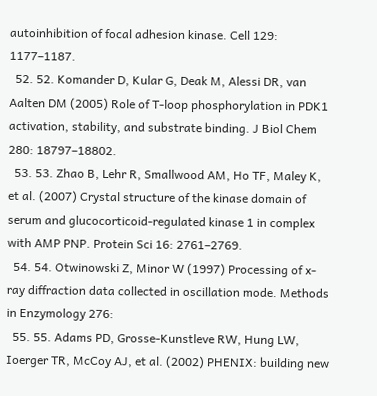autoinhibition of focal adhesion kinase. Cell 129: 1177–1187.
  52. 52. Komander D, Kular G, Deak M, Alessi DR, van Aalten DM (2005) Role of T-loop phosphorylation in PDK1 activation, stability, and substrate binding. J Biol Chem 280: 18797–18802.
  53. 53. Zhao B, Lehr R, Smallwood AM, Ho TF, Maley K, et al. (2007) Crystal structure of the kinase domain of serum and glucocorticoid-regulated kinase 1 in complex with AMP PNP. Protein Sci 16: 2761–2769.
  54. 54. Otwinowski Z, Minor W (1997) Processing of x-ray diffraction data collected in oscillation mode. Methods in Enzymology 276:
  55. 55. Adams PD, Grosse-Kunstleve RW, Hung LW, Ioerger TR, McCoy AJ, et al. (2002) PHENIX: building new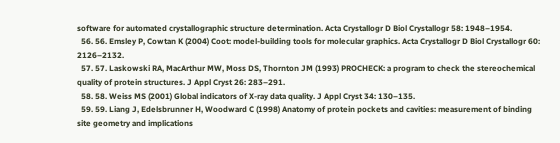software for automated crystallographic structure determination. Acta Crystallogr D Biol Crystallogr 58: 1948–1954.
  56. 56. Emsley P, Cowtan K (2004) Coot: model-building tools for molecular graphics. Acta Crystallogr D Biol Crystallogr 60: 2126–2132.
  57. 57. Laskowski RA, MacArthur MW, Moss DS, Thornton JM (1993) PROCHECK: a program to check the stereochemical quality of protein structures. J Appl Cryst 26: 283–291.
  58. 58. Weiss MS (2001) Global indicators of X-ray data quality. J Appl Cryst 34: 130–135.
  59. 59. Liang J, Edelsbrunner H, Woodward C (1998) Anatomy of protein pockets and cavities: measurement of binding site geometry and implications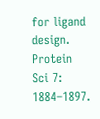for ligand design. Protein Sci 7: 1884–1897.